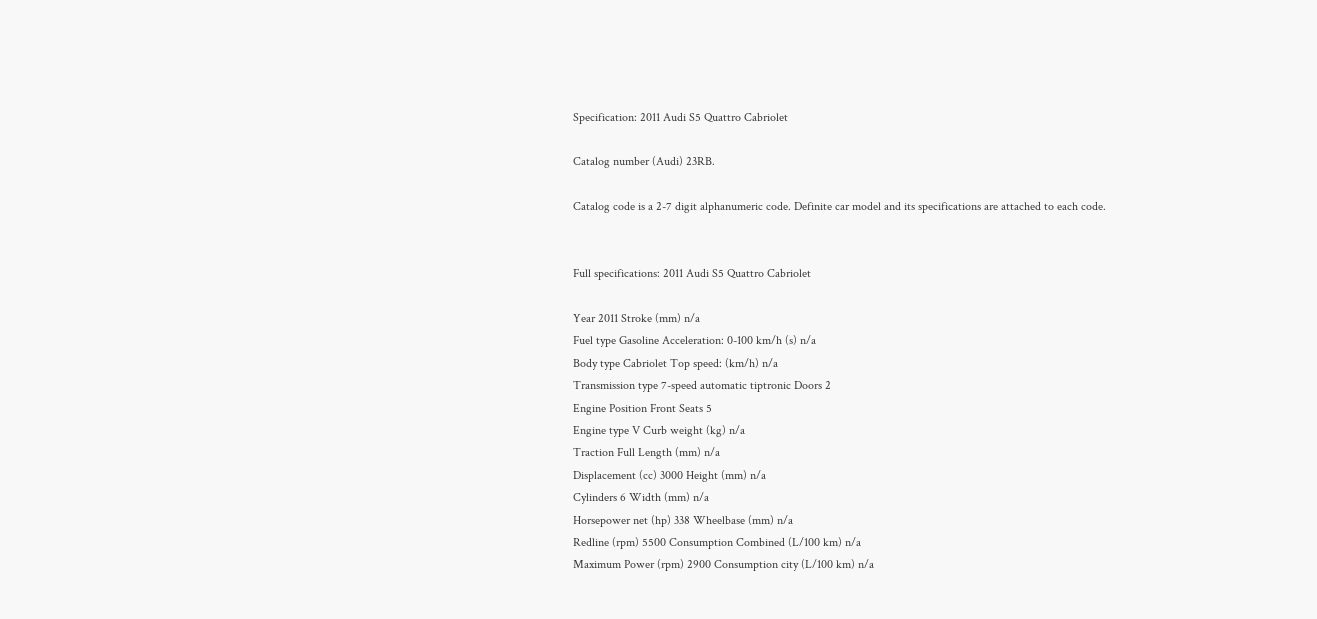Specification: 2011 Audi S5 Quattro Cabriolet

Catalog number (Audi) 23RB.

Catalog code is a 2-7 digit alphanumeric code. Definite car model and its specifications are attached to each code.


Full specifications: 2011 Audi S5 Quattro Cabriolet

Year 2011 Stroke (mm) n/a
Fuel type Gasoline Acceleration: 0-100 km/h (s) n/a
Body type Cabriolet Top speed: (km/h) n/a
Transmission type 7-speed automatic tiptronic Doors 2
Engine Position Front Seats 5
Engine type V Curb weight (kg) n/a
Traction Full Length (mm) n/a
Displacement (cc) 3000 Height (mm) n/a
Cylinders 6 Width (mm) n/a
Horsepower net (hp) 338 Wheelbase (mm) n/a
Redline (rpm) 5500 Consumption Combined (L/100 km) n/a
Maximum Power (rpm) 2900 Consumption city (L/100 km) n/a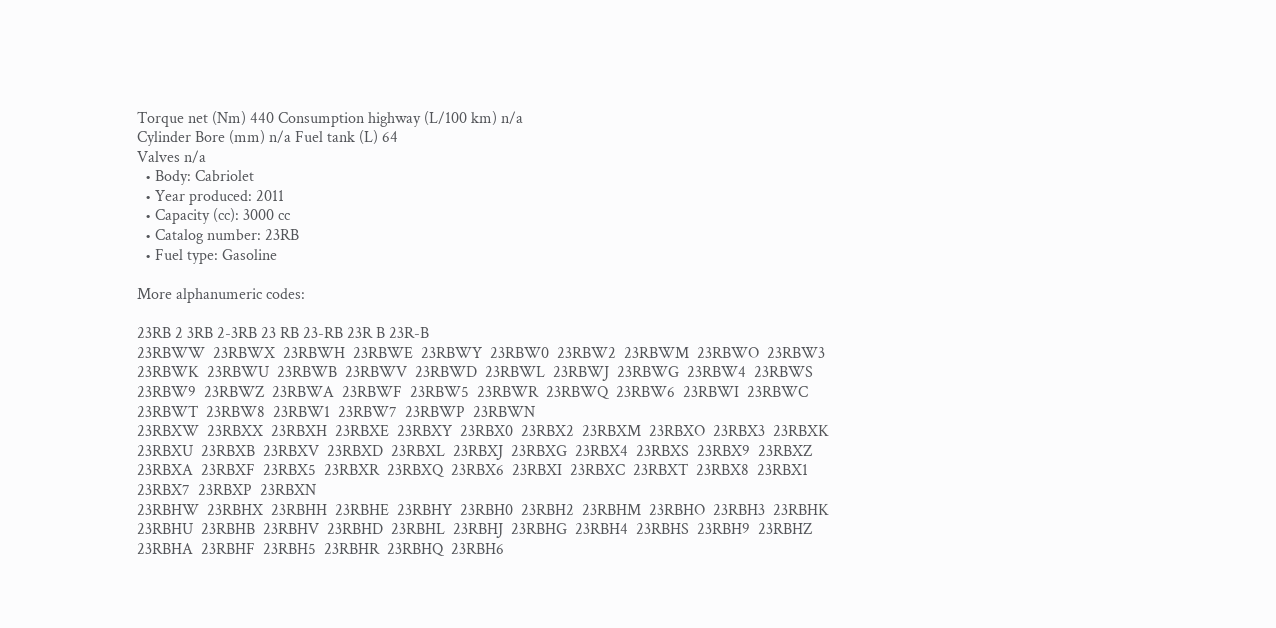Torque net (Nm) 440 Consumption highway (L/100 km) n/a
Cylinder Bore (mm) n/a Fuel tank (L) 64
Valves n/a
  • Body: Cabriolet
  • Year produced: 2011
  • Capacity (cc): 3000 cc
  • Catalog number: 23RB
  • Fuel type: Gasoline

More alphanumeric codes:

23RB 2 3RB 2-3RB 23 RB 23-RB 23R B 23R-B
23RBWW  23RBWX  23RBWH  23RBWE  23RBWY  23RBW0  23RBW2  23RBWM  23RBWO  23RBW3  23RBWK  23RBWU  23RBWB  23RBWV  23RBWD  23RBWL  23RBWJ  23RBWG  23RBW4  23RBWS  23RBW9  23RBWZ  23RBWA  23RBWF  23RBW5  23RBWR  23RBWQ  23RBW6  23RBWI  23RBWC  23RBWT  23RBW8  23RBW1  23RBW7  23RBWP  23RBWN
23RBXW  23RBXX  23RBXH  23RBXE  23RBXY  23RBX0  23RBX2  23RBXM  23RBXO  23RBX3  23RBXK  23RBXU  23RBXB  23RBXV  23RBXD  23RBXL  23RBXJ  23RBXG  23RBX4  23RBXS  23RBX9  23RBXZ  23RBXA  23RBXF  23RBX5  23RBXR  23RBXQ  23RBX6  23RBXI  23RBXC  23RBXT  23RBX8  23RBX1  23RBX7  23RBXP  23RBXN
23RBHW  23RBHX  23RBHH  23RBHE  23RBHY  23RBH0  23RBH2  23RBHM  23RBHO  23RBH3  23RBHK  23RBHU  23RBHB  23RBHV  23RBHD  23RBHL  23RBHJ  23RBHG  23RBH4  23RBHS  23RBH9  23RBHZ  23RBHA  23RBHF  23RBH5  23RBHR  23RBHQ  23RBH6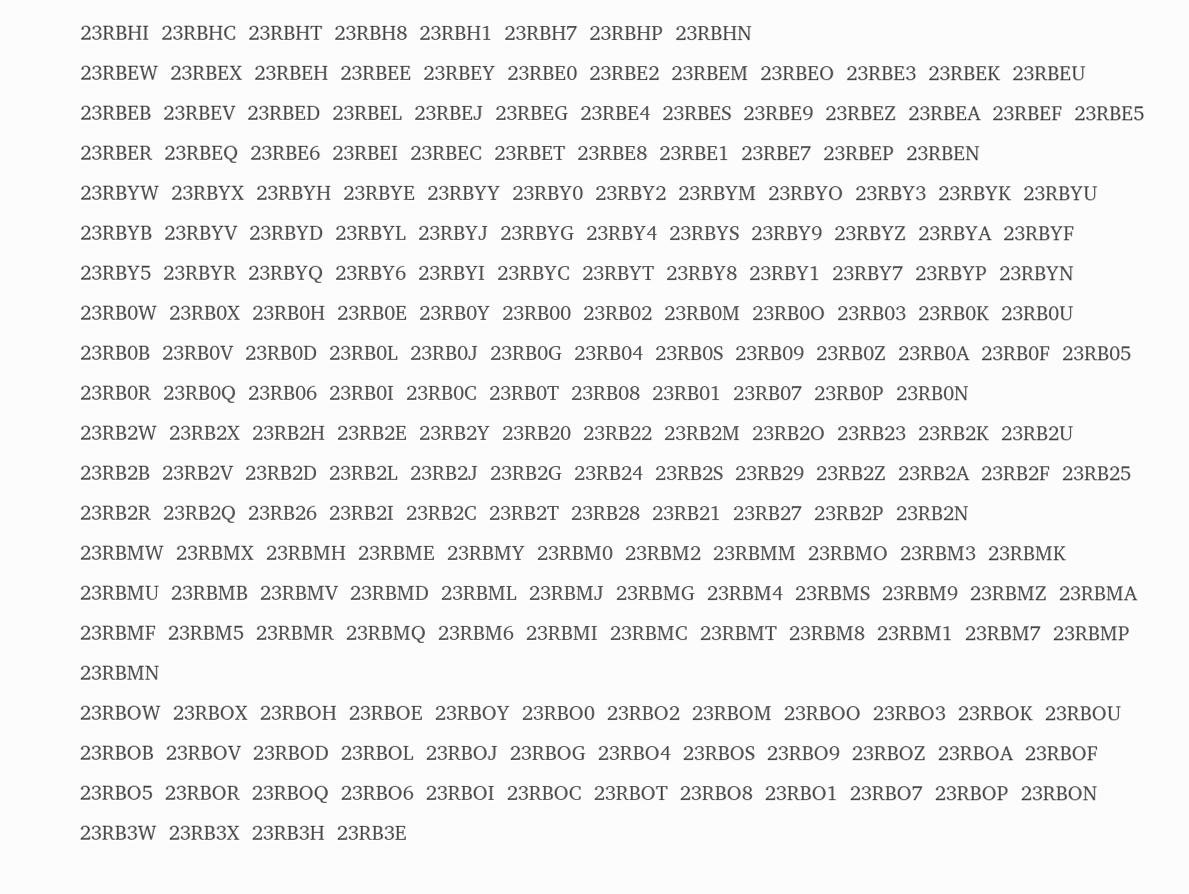23RBHI  23RBHC  23RBHT  23RBH8  23RBH1  23RBH7  23RBHP  23RBHN
23RBEW  23RBEX  23RBEH  23RBEE  23RBEY  23RBE0  23RBE2  23RBEM  23RBEO  23RBE3  23RBEK  23RBEU  23RBEB  23RBEV  23RBED  23RBEL  23RBEJ  23RBEG  23RBE4  23RBES  23RBE9  23RBEZ  23RBEA  23RBEF  23RBE5  23RBER  23RBEQ  23RBE6  23RBEI  23RBEC  23RBET  23RBE8  23RBE1  23RBE7  23RBEP  23RBEN
23RBYW  23RBYX  23RBYH  23RBYE  23RBYY  23RBY0  23RBY2  23RBYM  23RBYO  23RBY3  23RBYK  23RBYU  23RBYB  23RBYV  23RBYD  23RBYL  23RBYJ  23RBYG  23RBY4  23RBYS  23RBY9  23RBYZ  23RBYA  23RBYF  23RBY5  23RBYR  23RBYQ  23RBY6  23RBYI  23RBYC  23RBYT  23RBY8  23RBY1  23RBY7  23RBYP  23RBYN
23RB0W  23RB0X  23RB0H  23RB0E  23RB0Y  23RB00  23RB02  23RB0M  23RB0O  23RB03  23RB0K  23RB0U  23RB0B  23RB0V  23RB0D  23RB0L  23RB0J  23RB0G  23RB04  23RB0S  23RB09  23RB0Z  23RB0A  23RB0F  23RB05  23RB0R  23RB0Q  23RB06  23RB0I  23RB0C  23RB0T  23RB08  23RB01  23RB07  23RB0P  23RB0N
23RB2W  23RB2X  23RB2H  23RB2E  23RB2Y  23RB20  23RB22  23RB2M  23RB2O  23RB23  23RB2K  23RB2U  23RB2B  23RB2V  23RB2D  23RB2L  23RB2J  23RB2G  23RB24  23RB2S  23RB29  23RB2Z  23RB2A  23RB2F  23RB25  23RB2R  23RB2Q  23RB26  23RB2I  23RB2C  23RB2T  23RB28  23RB21  23RB27  23RB2P  23RB2N
23RBMW  23RBMX  23RBMH  23RBME  23RBMY  23RBM0  23RBM2  23RBMM  23RBMO  23RBM3  23RBMK  23RBMU  23RBMB  23RBMV  23RBMD  23RBML  23RBMJ  23RBMG  23RBM4  23RBMS  23RBM9  23RBMZ  23RBMA  23RBMF  23RBM5  23RBMR  23RBMQ  23RBM6  23RBMI  23RBMC  23RBMT  23RBM8  23RBM1  23RBM7  23RBMP  23RBMN
23RBOW  23RBOX  23RBOH  23RBOE  23RBOY  23RBO0  23RBO2  23RBOM  23RBOO  23RBO3  23RBOK  23RBOU  23RBOB  23RBOV  23RBOD  23RBOL  23RBOJ  23RBOG  23RBO4  23RBOS  23RBO9  23RBOZ  23RBOA  23RBOF  23RBO5  23RBOR  23RBOQ  23RBO6  23RBOI  23RBOC  23RBOT  23RBO8  23RBO1  23RBO7  23RBOP  23RBON
23RB3W  23RB3X  23RB3H  23RB3E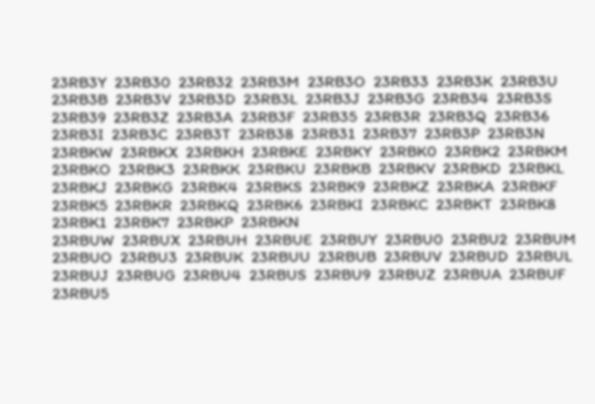23RB3Y  23RB30  23RB32  23RB3M  23RB3O  23RB33  23RB3K  23RB3U  23RB3B  23RB3V  23RB3D  23RB3L  23RB3J  23RB3G  23RB34  23RB3S  23RB39  23RB3Z  23RB3A  23RB3F  23RB35  23RB3R  23RB3Q  23RB36  23RB3I  23RB3C  23RB3T  23RB38  23RB31  23RB37  23RB3P  23RB3N
23RBKW  23RBKX  23RBKH  23RBKE  23RBKY  23RBK0  23RBK2  23RBKM  23RBKO  23RBK3  23RBKK  23RBKU  23RBKB  23RBKV  23RBKD  23RBKL  23RBKJ  23RBKG  23RBK4  23RBKS  23RBK9  23RBKZ  23RBKA  23RBKF  23RBK5  23RBKR  23RBKQ  23RBK6  23RBKI  23RBKC  23RBKT  23RBK8  23RBK1  23RBK7  23RBKP  23RBKN
23RBUW  23RBUX  23RBUH  23RBUE  23RBUY  23RBU0  23RBU2  23RBUM  23RBUO  23RBU3  23RBUK  23RBUU  23RBUB  23RBUV  23RBUD  23RBUL  23RBUJ  23RBUG  23RBU4  23RBUS  23RBU9  23RBUZ  23RBUA  23RBUF  23RBU5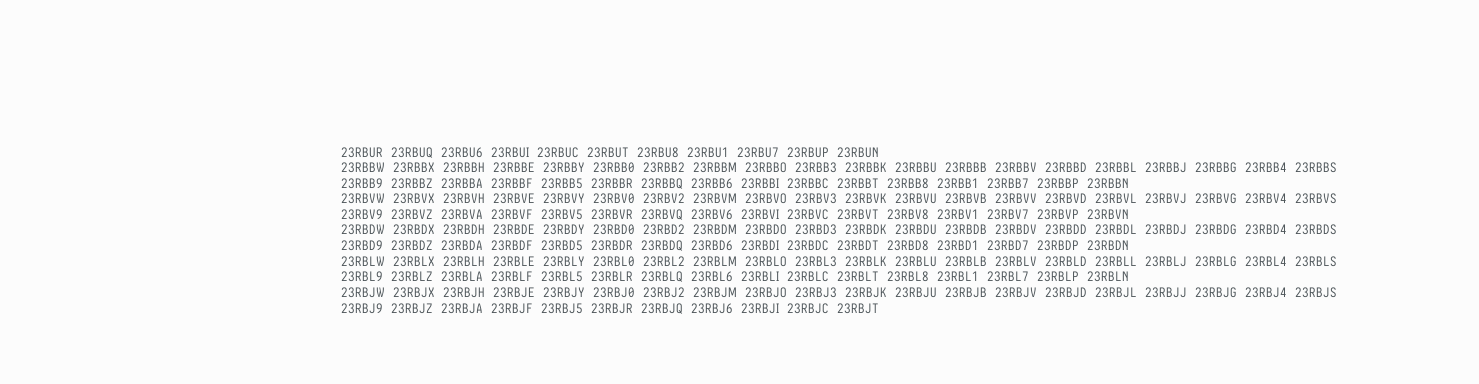23RBUR  23RBUQ  23RBU6  23RBUI  23RBUC  23RBUT  23RBU8  23RBU1  23RBU7  23RBUP  23RBUN
23RBBW  23RBBX  23RBBH  23RBBE  23RBBY  23RBB0  23RBB2  23RBBM  23RBBO  23RBB3  23RBBK  23RBBU  23RBBB  23RBBV  23RBBD  23RBBL  23RBBJ  23RBBG  23RBB4  23RBBS  23RBB9  23RBBZ  23RBBA  23RBBF  23RBB5  23RBBR  23RBBQ  23RBB6  23RBBI  23RBBC  23RBBT  23RBB8  23RBB1  23RBB7  23RBBP  23RBBN
23RBVW  23RBVX  23RBVH  23RBVE  23RBVY  23RBV0  23RBV2  23RBVM  23RBVO  23RBV3  23RBVK  23RBVU  23RBVB  23RBVV  23RBVD  23RBVL  23RBVJ  23RBVG  23RBV4  23RBVS  23RBV9  23RBVZ  23RBVA  23RBVF  23RBV5  23RBVR  23RBVQ  23RBV6  23RBVI  23RBVC  23RBVT  23RBV8  23RBV1  23RBV7  23RBVP  23RBVN
23RBDW  23RBDX  23RBDH  23RBDE  23RBDY  23RBD0  23RBD2  23RBDM  23RBDO  23RBD3  23RBDK  23RBDU  23RBDB  23RBDV  23RBDD  23RBDL  23RBDJ  23RBDG  23RBD4  23RBDS  23RBD9  23RBDZ  23RBDA  23RBDF  23RBD5  23RBDR  23RBDQ  23RBD6  23RBDI  23RBDC  23RBDT  23RBD8  23RBD1  23RBD7  23RBDP  23RBDN
23RBLW  23RBLX  23RBLH  23RBLE  23RBLY  23RBL0  23RBL2  23RBLM  23RBLO  23RBL3  23RBLK  23RBLU  23RBLB  23RBLV  23RBLD  23RBLL  23RBLJ  23RBLG  23RBL4  23RBLS  23RBL9  23RBLZ  23RBLA  23RBLF  23RBL5  23RBLR  23RBLQ  23RBL6  23RBLI  23RBLC  23RBLT  23RBL8  23RBL1  23RBL7  23RBLP  23RBLN
23RBJW  23RBJX  23RBJH  23RBJE  23RBJY  23RBJ0  23RBJ2  23RBJM  23RBJO  23RBJ3  23RBJK  23RBJU  23RBJB  23RBJV  23RBJD  23RBJL  23RBJJ  23RBJG  23RBJ4  23RBJS  23RBJ9  23RBJZ  23RBJA  23RBJF  23RBJ5  23RBJR  23RBJQ  23RBJ6  23RBJI  23RBJC  23RBJT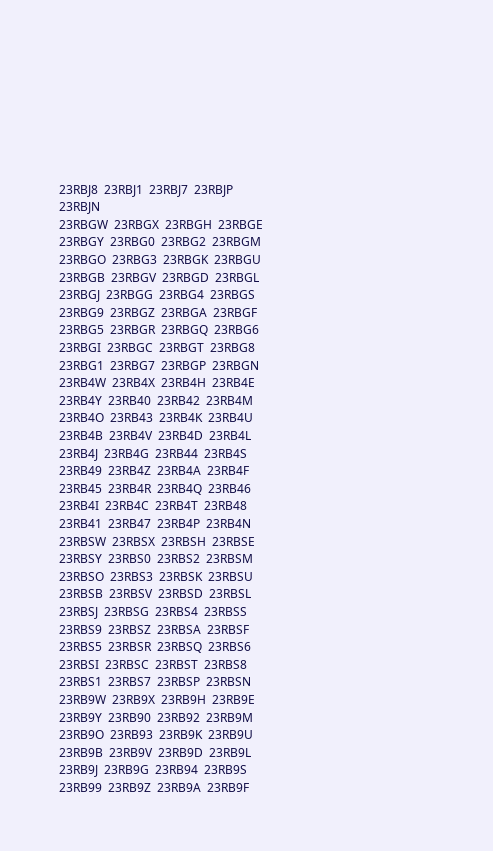23RBJ8  23RBJ1  23RBJ7  23RBJP  23RBJN
23RBGW  23RBGX  23RBGH  23RBGE  23RBGY  23RBG0  23RBG2  23RBGM  23RBGO  23RBG3  23RBGK  23RBGU  23RBGB  23RBGV  23RBGD  23RBGL  23RBGJ  23RBGG  23RBG4  23RBGS  23RBG9  23RBGZ  23RBGA  23RBGF  23RBG5  23RBGR  23RBGQ  23RBG6  23RBGI  23RBGC  23RBGT  23RBG8  23RBG1  23RBG7  23RBGP  23RBGN
23RB4W  23RB4X  23RB4H  23RB4E  23RB4Y  23RB40  23RB42  23RB4M  23RB4O  23RB43  23RB4K  23RB4U  23RB4B  23RB4V  23RB4D  23RB4L  23RB4J  23RB4G  23RB44  23RB4S  23RB49  23RB4Z  23RB4A  23RB4F  23RB45  23RB4R  23RB4Q  23RB46  23RB4I  23RB4C  23RB4T  23RB48  23RB41  23RB47  23RB4P  23RB4N
23RBSW  23RBSX  23RBSH  23RBSE  23RBSY  23RBS0  23RBS2  23RBSM  23RBSO  23RBS3  23RBSK  23RBSU  23RBSB  23RBSV  23RBSD  23RBSL  23RBSJ  23RBSG  23RBS4  23RBSS  23RBS9  23RBSZ  23RBSA  23RBSF  23RBS5  23RBSR  23RBSQ  23RBS6  23RBSI  23RBSC  23RBST  23RBS8  23RBS1  23RBS7  23RBSP  23RBSN
23RB9W  23RB9X  23RB9H  23RB9E  23RB9Y  23RB90  23RB92  23RB9M  23RB9O  23RB93  23RB9K  23RB9U  23RB9B  23RB9V  23RB9D  23RB9L  23RB9J  23RB9G  23RB94  23RB9S  23RB99  23RB9Z  23RB9A  23RB9F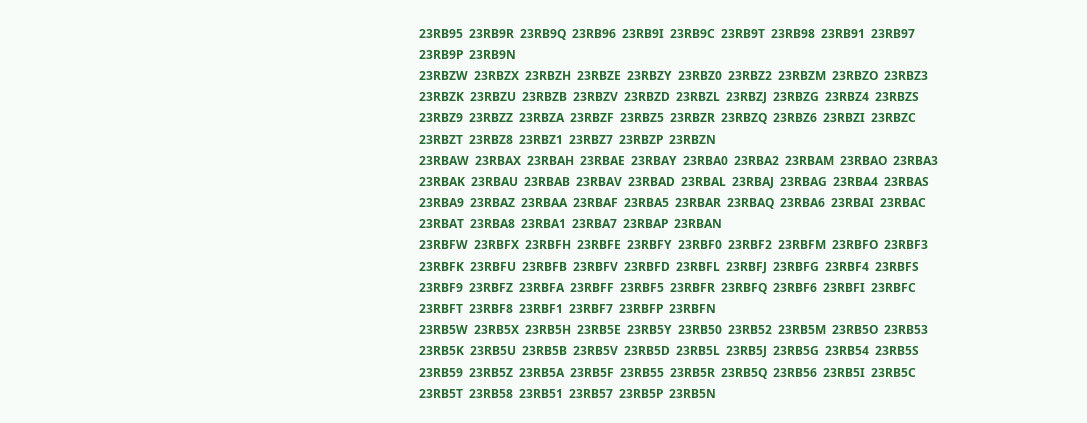23RB95  23RB9R  23RB9Q  23RB96  23RB9I  23RB9C  23RB9T  23RB98  23RB91  23RB97  23RB9P  23RB9N
23RBZW  23RBZX  23RBZH  23RBZE  23RBZY  23RBZ0  23RBZ2  23RBZM  23RBZO  23RBZ3  23RBZK  23RBZU  23RBZB  23RBZV  23RBZD  23RBZL  23RBZJ  23RBZG  23RBZ4  23RBZS  23RBZ9  23RBZZ  23RBZA  23RBZF  23RBZ5  23RBZR  23RBZQ  23RBZ6  23RBZI  23RBZC  23RBZT  23RBZ8  23RBZ1  23RBZ7  23RBZP  23RBZN
23RBAW  23RBAX  23RBAH  23RBAE  23RBAY  23RBA0  23RBA2  23RBAM  23RBAO  23RBA3  23RBAK  23RBAU  23RBAB  23RBAV  23RBAD  23RBAL  23RBAJ  23RBAG  23RBA4  23RBAS  23RBA9  23RBAZ  23RBAA  23RBAF  23RBA5  23RBAR  23RBAQ  23RBA6  23RBAI  23RBAC  23RBAT  23RBA8  23RBA1  23RBA7  23RBAP  23RBAN
23RBFW  23RBFX  23RBFH  23RBFE  23RBFY  23RBF0  23RBF2  23RBFM  23RBFO  23RBF3  23RBFK  23RBFU  23RBFB  23RBFV  23RBFD  23RBFL  23RBFJ  23RBFG  23RBF4  23RBFS  23RBF9  23RBFZ  23RBFA  23RBFF  23RBF5  23RBFR  23RBFQ  23RBF6  23RBFI  23RBFC  23RBFT  23RBF8  23RBF1  23RBF7  23RBFP  23RBFN
23RB5W  23RB5X  23RB5H  23RB5E  23RB5Y  23RB50  23RB52  23RB5M  23RB5O  23RB53  23RB5K  23RB5U  23RB5B  23RB5V  23RB5D  23RB5L  23RB5J  23RB5G  23RB54  23RB5S  23RB59  23RB5Z  23RB5A  23RB5F  23RB55  23RB5R  23RB5Q  23RB56  23RB5I  23RB5C  23RB5T  23RB58  23RB51  23RB57  23RB5P  23RB5N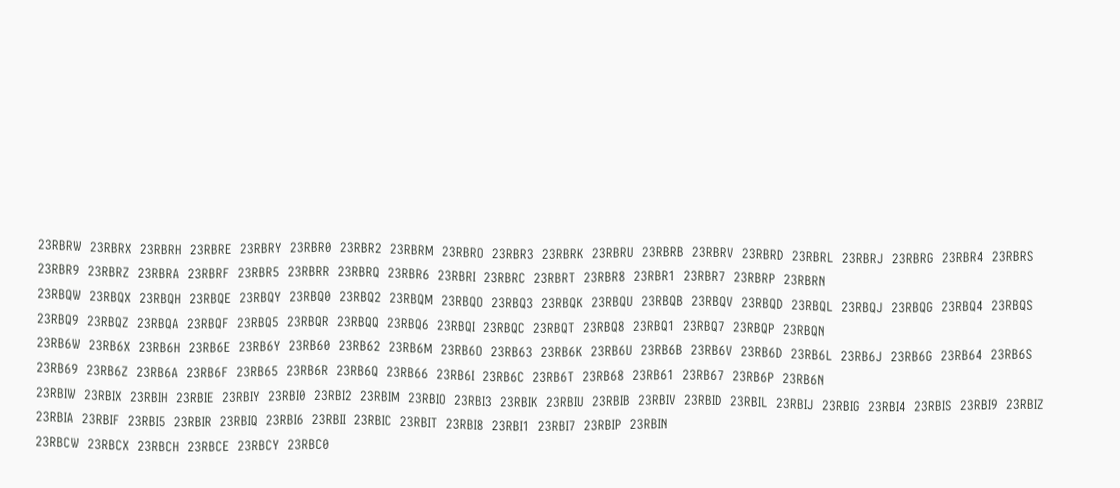23RBRW  23RBRX  23RBRH  23RBRE  23RBRY  23RBR0  23RBR2  23RBRM  23RBRO  23RBR3  23RBRK  23RBRU  23RBRB  23RBRV  23RBRD  23RBRL  23RBRJ  23RBRG  23RBR4  23RBRS  23RBR9  23RBRZ  23RBRA  23RBRF  23RBR5  23RBRR  23RBRQ  23RBR6  23RBRI  23RBRC  23RBRT  23RBR8  23RBR1  23RBR7  23RBRP  23RBRN
23RBQW  23RBQX  23RBQH  23RBQE  23RBQY  23RBQ0  23RBQ2  23RBQM  23RBQO  23RBQ3  23RBQK  23RBQU  23RBQB  23RBQV  23RBQD  23RBQL  23RBQJ  23RBQG  23RBQ4  23RBQS  23RBQ9  23RBQZ  23RBQA  23RBQF  23RBQ5  23RBQR  23RBQQ  23RBQ6  23RBQI  23RBQC  23RBQT  23RBQ8  23RBQ1  23RBQ7  23RBQP  23RBQN
23RB6W  23RB6X  23RB6H  23RB6E  23RB6Y  23RB60  23RB62  23RB6M  23RB6O  23RB63  23RB6K  23RB6U  23RB6B  23RB6V  23RB6D  23RB6L  23RB6J  23RB6G  23RB64  23RB6S  23RB69  23RB6Z  23RB6A  23RB6F  23RB65  23RB6R  23RB6Q  23RB66  23RB6I  23RB6C  23RB6T  23RB68  23RB61  23RB67  23RB6P  23RB6N
23RBIW  23RBIX  23RBIH  23RBIE  23RBIY  23RBI0  23RBI2  23RBIM  23RBIO  23RBI3  23RBIK  23RBIU  23RBIB  23RBIV  23RBID  23RBIL  23RBIJ  23RBIG  23RBI4  23RBIS  23RBI9  23RBIZ  23RBIA  23RBIF  23RBI5  23RBIR  23RBIQ  23RBI6  23RBII  23RBIC  23RBIT  23RBI8  23RBI1  23RBI7  23RBIP  23RBIN
23RBCW  23RBCX  23RBCH  23RBCE  23RBCY  23RBC0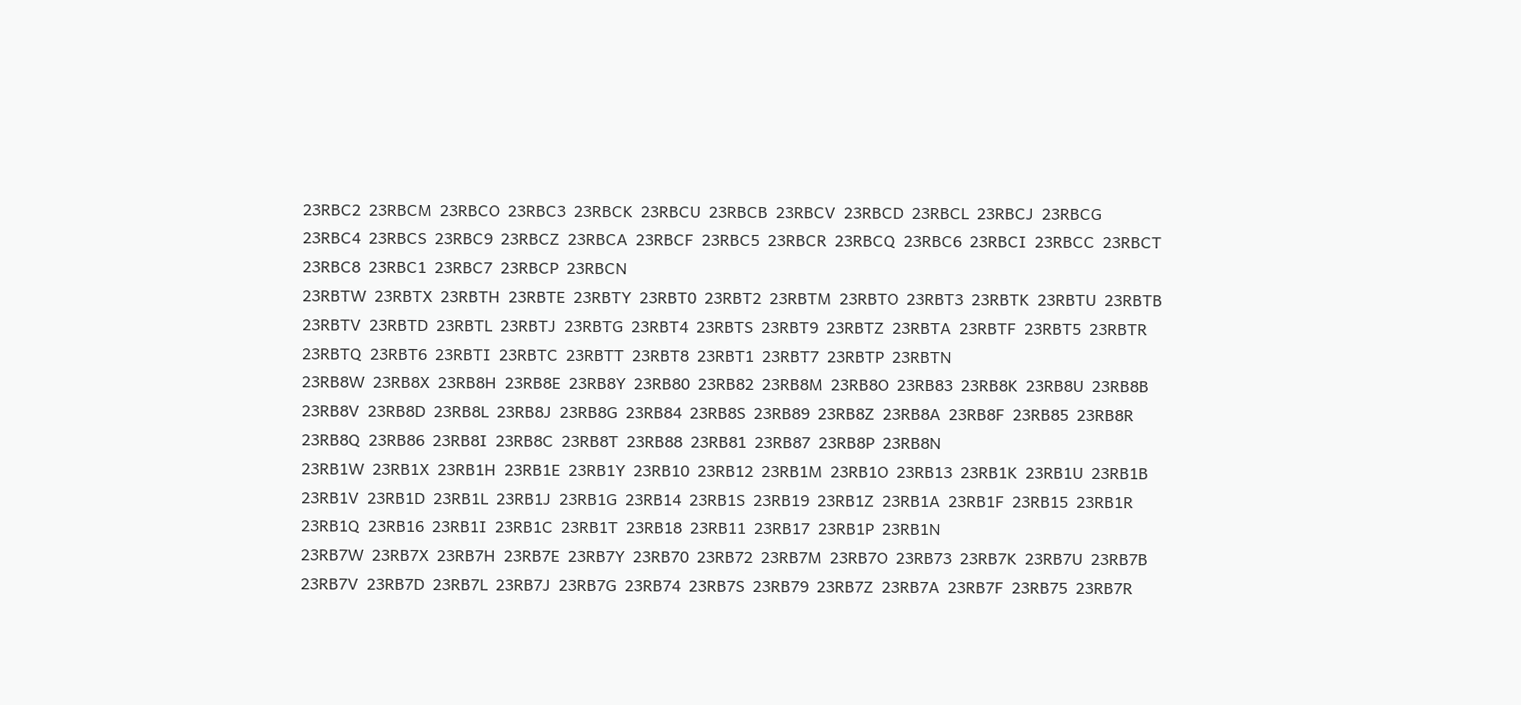23RBC2  23RBCM  23RBCO  23RBC3  23RBCK  23RBCU  23RBCB  23RBCV  23RBCD  23RBCL  23RBCJ  23RBCG  23RBC4  23RBCS  23RBC9  23RBCZ  23RBCA  23RBCF  23RBC5  23RBCR  23RBCQ  23RBC6  23RBCI  23RBCC  23RBCT  23RBC8  23RBC1  23RBC7  23RBCP  23RBCN
23RBTW  23RBTX  23RBTH  23RBTE  23RBTY  23RBT0  23RBT2  23RBTM  23RBTO  23RBT3  23RBTK  23RBTU  23RBTB  23RBTV  23RBTD  23RBTL  23RBTJ  23RBTG  23RBT4  23RBTS  23RBT9  23RBTZ  23RBTA  23RBTF  23RBT5  23RBTR  23RBTQ  23RBT6  23RBTI  23RBTC  23RBTT  23RBT8  23RBT1  23RBT7  23RBTP  23RBTN
23RB8W  23RB8X  23RB8H  23RB8E  23RB8Y  23RB80  23RB82  23RB8M  23RB8O  23RB83  23RB8K  23RB8U  23RB8B  23RB8V  23RB8D  23RB8L  23RB8J  23RB8G  23RB84  23RB8S  23RB89  23RB8Z  23RB8A  23RB8F  23RB85  23RB8R  23RB8Q  23RB86  23RB8I  23RB8C  23RB8T  23RB88  23RB81  23RB87  23RB8P  23RB8N
23RB1W  23RB1X  23RB1H  23RB1E  23RB1Y  23RB10  23RB12  23RB1M  23RB1O  23RB13  23RB1K  23RB1U  23RB1B  23RB1V  23RB1D  23RB1L  23RB1J  23RB1G  23RB14  23RB1S  23RB19  23RB1Z  23RB1A  23RB1F  23RB15  23RB1R  23RB1Q  23RB16  23RB1I  23RB1C  23RB1T  23RB18  23RB11  23RB17  23RB1P  23RB1N
23RB7W  23RB7X  23RB7H  23RB7E  23RB7Y  23RB70  23RB72  23RB7M  23RB7O  23RB73  23RB7K  23RB7U  23RB7B  23RB7V  23RB7D  23RB7L  23RB7J  23RB7G  23RB74  23RB7S  23RB79  23RB7Z  23RB7A  23RB7F  23RB75  23RB7R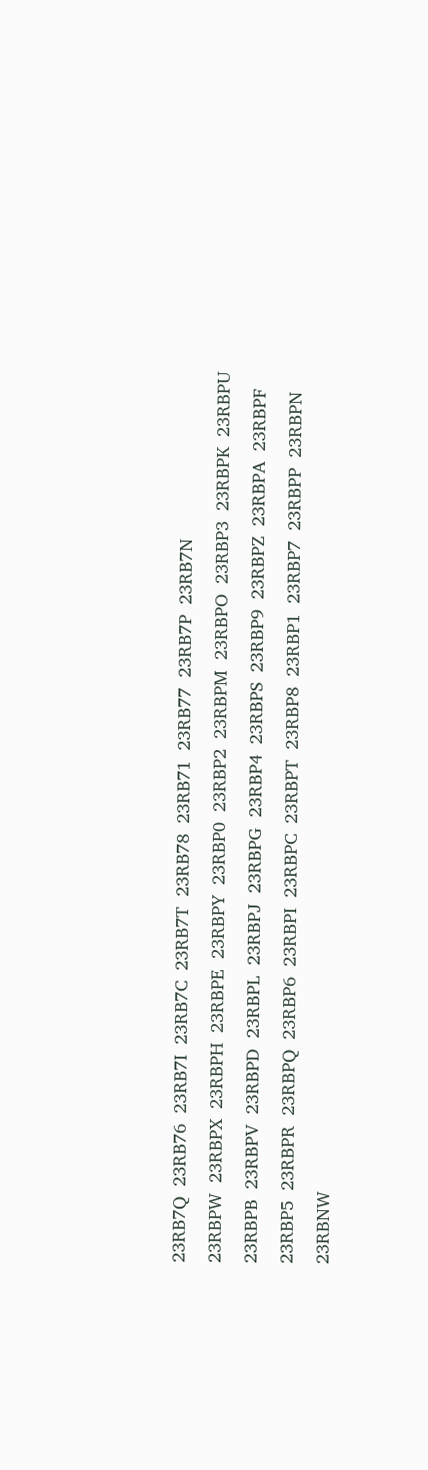23RB7Q  23RB76  23RB7I  23RB7C  23RB7T  23RB78  23RB71  23RB77  23RB7P  23RB7N
23RBPW  23RBPX  23RBPH  23RBPE  23RBPY  23RBP0  23RBP2  23RBPM  23RBPO  23RBP3  23RBPK  23RBPU  23RBPB  23RBPV  23RBPD  23RBPL  23RBPJ  23RBPG  23RBP4  23RBPS  23RBP9  23RBPZ  23RBPA  23RBPF  23RBP5  23RBPR  23RBPQ  23RBP6  23RBPI  23RBPC  23RBPT  23RBP8  23RBP1  23RBP7  23RBPP  23RBPN
23RBNW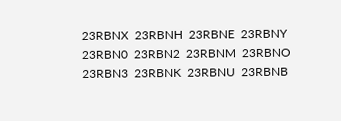23RBNX  23RBNH  23RBNE  23RBNY  23RBN0  23RBN2  23RBNM  23RBNO  23RBN3  23RBNK  23RBNU  23RBNB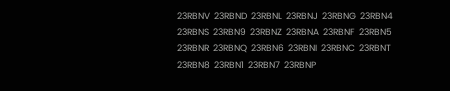23RBNV  23RBND  23RBNL  23RBNJ  23RBNG  23RBN4  23RBNS  23RBN9  23RBNZ  23RBNA  23RBNF  23RBN5  23RBNR  23RBNQ  23RBN6  23RBNI  23RBNC  23RBNT  23RBN8  23RBN1  23RBN7  23RBNP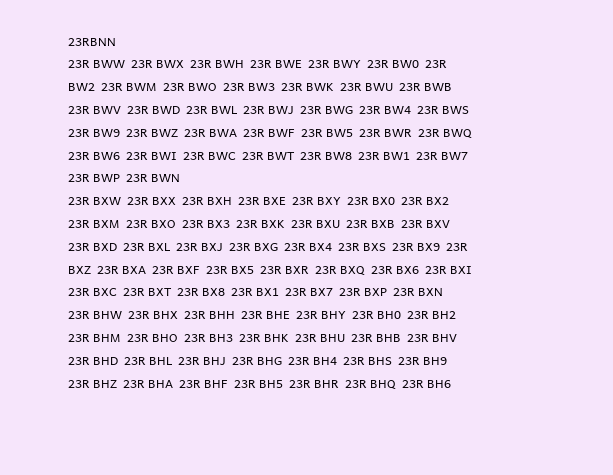23RBNN
23R BWW  23R BWX  23R BWH  23R BWE  23R BWY  23R BW0  23R BW2  23R BWM  23R BWO  23R BW3  23R BWK  23R BWU  23R BWB  23R BWV  23R BWD  23R BWL  23R BWJ  23R BWG  23R BW4  23R BWS  23R BW9  23R BWZ  23R BWA  23R BWF  23R BW5  23R BWR  23R BWQ  23R BW6  23R BWI  23R BWC  23R BWT  23R BW8  23R BW1  23R BW7  23R BWP  23R BWN
23R BXW  23R BXX  23R BXH  23R BXE  23R BXY  23R BX0  23R BX2  23R BXM  23R BXO  23R BX3  23R BXK  23R BXU  23R BXB  23R BXV  23R BXD  23R BXL  23R BXJ  23R BXG  23R BX4  23R BXS  23R BX9  23R BXZ  23R BXA  23R BXF  23R BX5  23R BXR  23R BXQ  23R BX6  23R BXI  23R BXC  23R BXT  23R BX8  23R BX1  23R BX7  23R BXP  23R BXN
23R BHW  23R BHX  23R BHH  23R BHE  23R BHY  23R BH0  23R BH2  23R BHM  23R BHO  23R BH3  23R BHK  23R BHU  23R BHB  23R BHV  23R BHD  23R BHL  23R BHJ  23R BHG  23R BH4  23R BHS  23R BH9  23R BHZ  23R BHA  23R BHF  23R BH5  23R BHR  23R BHQ  23R BH6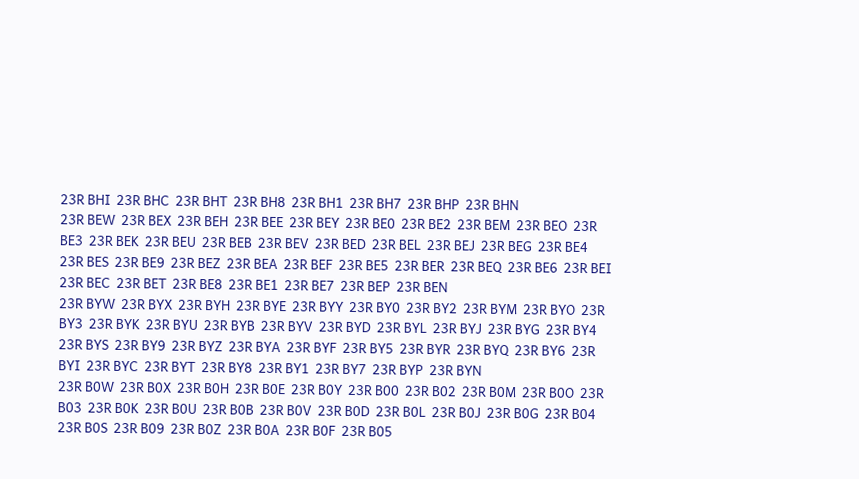23R BHI  23R BHC  23R BHT  23R BH8  23R BH1  23R BH7  23R BHP  23R BHN
23R BEW  23R BEX  23R BEH  23R BEE  23R BEY  23R BE0  23R BE2  23R BEM  23R BEO  23R BE3  23R BEK  23R BEU  23R BEB  23R BEV  23R BED  23R BEL  23R BEJ  23R BEG  23R BE4  23R BES  23R BE9  23R BEZ  23R BEA  23R BEF  23R BE5  23R BER  23R BEQ  23R BE6  23R BEI  23R BEC  23R BET  23R BE8  23R BE1  23R BE7  23R BEP  23R BEN
23R BYW  23R BYX  23R BYH  23R BYE  23R BYY  23R BY0  23R BY2  23R BYM  23R BYO  23R BY3  23R BYK  23R BYU  23R BYB  23R BYV  23R BYD  23R BYL  23R BYJ  23R BYG  23R BY4  23R BYS  23R BY9  23R BYZ  23R BYA  23R BYF  23R BY5  23R BYR  23R BYQ  23R BY6  23R BYI  23R BYC  23R BYT  23R BY8  23R BY1  23R BY7  23R BYP  23R BYN
23R B0W  23R B0X  23R B0H  23R B0E  23R B0Y  23R B00  23R B02  23R B0M  23R B0O  23R B03  23R B0K  23R B0U  23R B0B  23R B0V  23R B0D  23R B0L  23R B0J  23R B0G  23R B04  23R B0S  23R B09  23R B0Z  23R B0A  23R B0F  23R B05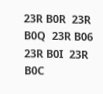23R B0R  23R B0Q  23R B06  23R B0I  23R B0C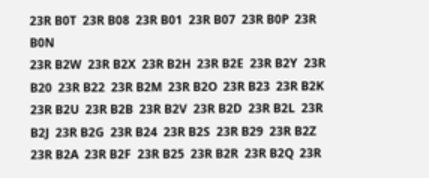23R B0T  23R B08  23R B01  23R B07  23R B0P  23R B0N
23R B2W  23R B2X  23R B2H  23R B2E  23R B2Y  23R B20  23R B22  23R B2M  23R B2O  23R B23  23R B2K  23R B2U  23R B2B  23R B2V  23R B2D  23R B2L  23R B2J  23R B2G  23R B24  23R B2S  23R B29  23R B2Z  23R B2A  23R B2F  23R B25  23R B2R  23R B2Q  23R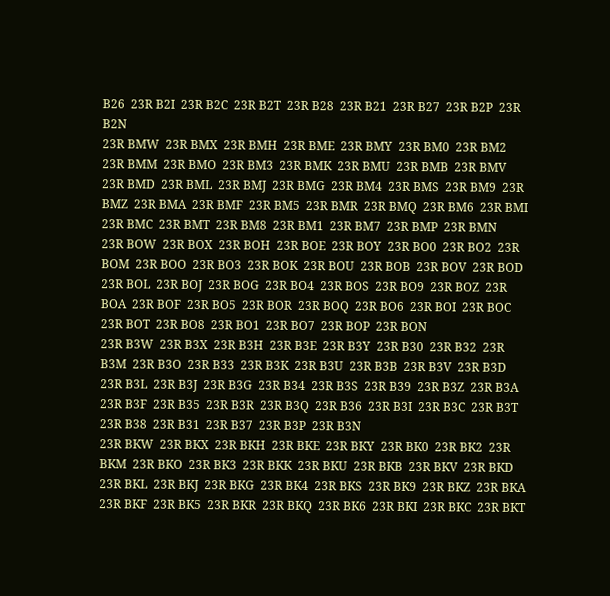B26  23R B2I  23R B2C  23R B2T  23R B28  23R B21  23R B27  23R B2P  23R B2N
23R BMW  23R BMX  23R BMH  23R BME  23R BMY  23R BM0  23R BM2  23R BMM  23R BMO  23R BM3  23R BMK  23R BMU  23R BMB  23R BMV  23R BMD  23R BML  23R BMJ  23R BMG  23R BM4  23R BMS  23R BM9  23R BMZ  23R BMA  23R BMF  23R BM5  23R BMR  23R BMQ  23R BM6  23R BMI  23R BMC  23R BMT  23R BM8  23R BM1  23R BM7  23R BMP  23R BMN
23R BOW  23R BOX  23R BOH  23R BOE  23R BOY  23R BO0  23R BO2  23R BOM  23R BOO  23R BO3  23R BOK  23R BOU  23R BOB  23R BOV  23R BOD  23R BOL  23R BOJ  23R BOG  23R BO4  23R BOS  23R BO9  23R BOZ  23R BOA  23R BOF  23R BO5  23R BOR  23R BOQ  23R BO6  23R BOI  23R BOC  23R BOT  23R BO8  23R BO1  23R BO7  23R BOP  23R BON
23R B3W  23R B3X  23R B3H  23R B3E  23R B3Y  23R B30  23R B32  23R B3M  23R B3O  23R B33  23R B3K  23R B3U  23R B3B  23R B3V  23R B3D  23R B3L  23R B3J  23R B3G  23R B34  23R B3S  23R B39  23R B3Z  23R B3A  23R B3F  23R B35  23R B3R  23R B3Q  23R B36  23R B3I  23R B3C  23R B3T  23R B38  23R B31  23R B37  23R B3P  23R B3N
23R BKW  23R BKX  23R BKH  23R BKE  23R BKY  23R BK0  23R BK2  23R BKM  23R BKO  23R BK3  23R BKK  23R BKU  23R BKB  23R BKV  23R BKD  23R BKL  23R BKJ  23R BKG  23R BK4  23R BKS  23R BK9  23R BKZ  23R BKA  23R BKF  23R BK5  23R BKR  23R BKQ  23R BK6  23R BKI  23R BKC  23R BKT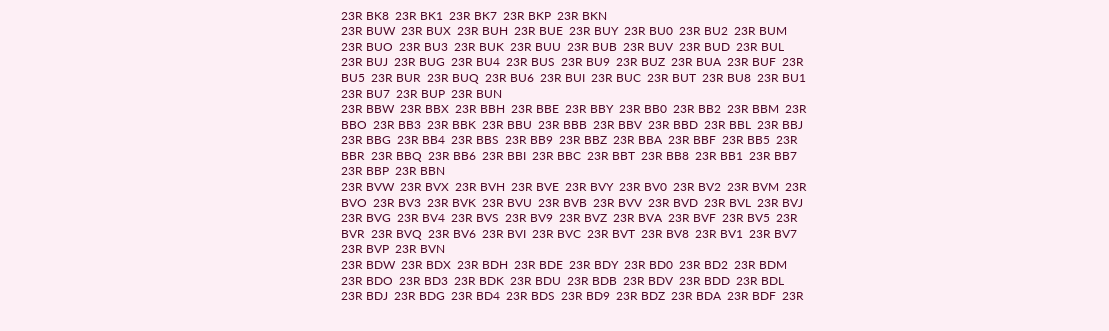23R BK8  23R BK1  23R BK7  23R BKP  23R BKN
23R BUW  23R BUX  23R BUH  23R BUE  23R BUY  23R BU0  23R BU2  23R BUM  23R BUO  23R BU3  23R BUK  23R BUU  23R BUB  23R BUV  23R BUD  23R BUL  23R BUJ  23R BUG  23R BU4  23R BUS  23R BU9  23R BUZ  23R BUA  23R BUF  23R BU5  23R BUR  23R BUQ  23R BU6  23R BUI  23R BUC  23R BUT  23R BU8  23R BU1  23R BU7  23R BUP  23R BUN
23R BBW  23R BBX  23R BBH  23R BBE  23R BBY  23R BB0  23R BB2  23R BBM  23R BBO  23R BB3  23R BBK  23R BBU  23R BBB  23R BBV  23R BBD  23R BBL  23R BBJ  23R BBG  23R BB4  23R BBS  23R BB9  23R BBZ  23R BBA  23R BBF  23R BB5  23R BBR  23R BBQ  23R BB6  23R BBI  23R BBC  23R BBT  23R BB8  23R BB1  23R BB7  23R BBP  23R BBN
23R BVW  23R BVX  23R BVH  23R BVE  23R BVY  23R BV0  23R BV2  23R BVM  23R BVO  23R BV3  23R BVK  23R BVU  23R BVB  23R BVV  23R BVD  23R BVL  23R BVJ  23R BVG  23R BV4  23R BVS  23R BV9  23R BVZ  23R BVA  23R BVF  23R BV5  23R BVR  23R BVQ  23R BV6  23R BVI  23R BVC  23R BVT  23R BV8  23R BV1  23R BV7  23R BVP  23R BVN
23R BDW  23R BDX  23R BDH  23R BDE  23R BDY  23R BD0  23R BD2  23R BDM  23R BDO  23R BD3  23R BDK  23R BDU  23R BDB  23R BDV  23R BDD  23R BDL  23R BDJ  23R BDG  23R BD4  23R BDS  23R BD9  23R BDZ  23R BDA  23R BDF  23R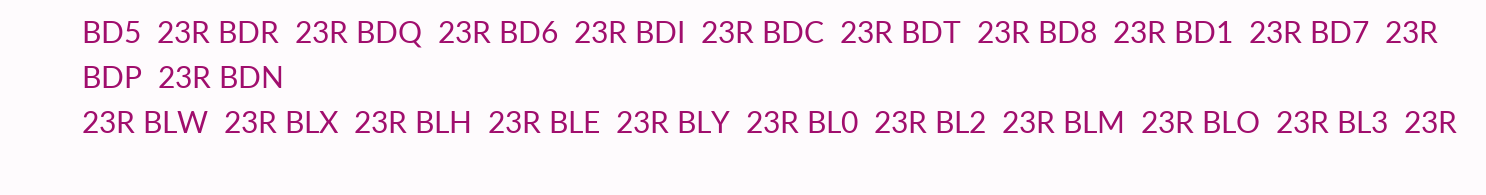BD5  23R BDR  23R BDQ  23R BD6  23R BDI  23R BDC  23R BDT  23R BD8  23R BD1  23R BD7  23R BDP  23R BDN
23R BLW  23R BLX  23R BLH  23R BLE  23R BLY  23R BL0  23R BL2  23R BLM  23R BLO  23R BL3  23R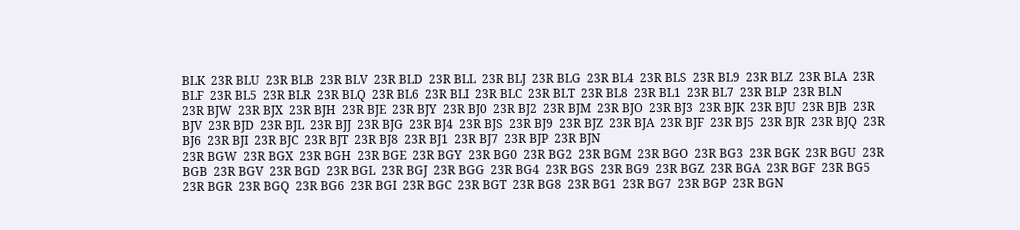BLK  23R BLU  23R BLB  23R BLV  23R BLD  23R BLL  23R BLJ  23R BLG  23R BL4  23R BLS  23R BL9  23R BLZ  23R BLA  23R BLF  23R BL5  23R BLR  23R BLQ  23R BL6  23R BLI  23R BLC  23R BLT  23R BL8  23R BL1  23R BL7  23R BLP  23R BLN
23R BJW  23R BJX  23R BJH  23R BJE  23R BJY  23R BJ0  23R BJ2  23R BJM  23R BJO  23R BJ3  23R BJK  23R BJU  23R BJB  23R BJV  23R BJD  23R BJL  23R BJJ  23R BJG  23R BJ4  23R BJS  23R BJ9  23R BJZ  23R BJA  23R BJF  23R BJ5  23R BJR  23R BJQ  23R BJ6  23R BJI  23R BJC  23R BJT  23R BJ8  23R BJ1  23R BJ7  23R BJP  23R BJN
23R BGW  23R BGX  23R BGH  23R BGE  23R BGY  23R BG0  23R BG2  23R BGM  23R BGO  23R BG3  23R BGK  23R BGU  23R BGB  23R BGV  23R BGD  23R BGL  23R BGJ  23R BGG  23R BG4  23R BGS  23R BG9  23R BGZ  23R BGA  23R BGF  23R BG5  23R BGR  23R BGQ  23R BG6  23R BGI  23R BGC  23R BGT  23R BG8  23R BG1  23R BG7  23R BGP  23R BGN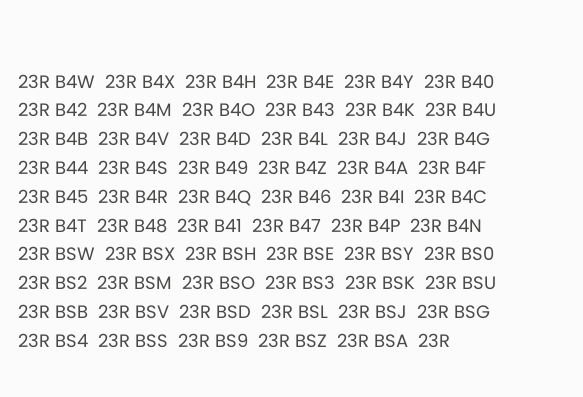23R B4W  23R B4X  23R B4H  23R B4E  23R B4Y  23R B40  23R B42  23R B4M  23R B4O  23R B43  23R B4K  23R B4U  23R B4B  23R B4V  23R B4D  23R B4L  23R B4J  23R B4G  23R B44  23R B4S  23R B49  23R B4Z  23R B4A  23R B4F  23R B45  23R B4R  23R B4Q  23R B46  23R B4I  23R B4C  23R B4T  23R B48  23R B41  23R B47  23R B4P  23R B4N
23R BSW  23R BSX  23R BSH  23R BSE  23R BSY  23R BS0  23R BS2  23R BSM  23R BSO  23R BS3  23R BSK  23R BSU  23R BSB  23R BSV  23R BSD  23R BSL  23R BSJ  23R BSG  23R BS4  23R BSS  23R BS9  23R BSZ  23R BSA  23R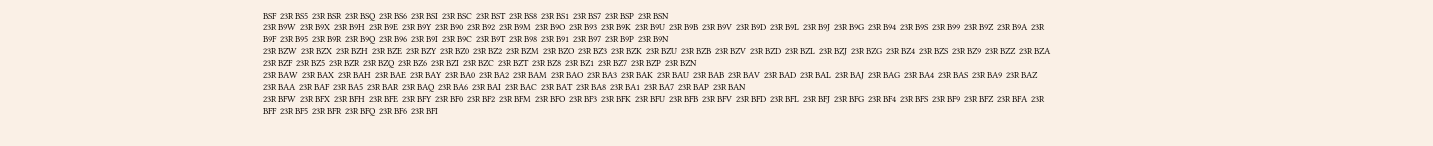BSF  23R BS5  23R BSR  23R BSQ  23R BS6  23R BSI  23R BSC  23R BST  23R BS8  23R BS1  23R BS7  23R BSP  23R BSN
23R B9W  23R B9X  23R B9H  23R B9E  23R B9Y  23R B90  23R B92  23R B9M  23R B9O  23R B93  23R B9K  23R B9U  23R B9B  23R B9V  23R B9D  23R B9L  23R B9J  23R B9G  23R B94  23R B9S  23R B99  23R B9Z  23R B9A  23R B9F  23R B95  23R B9R  23R B9Q  23R B96  23R B9I  23R B9C  23R B9T  23R B98  23R B91  23R B97  23R B9P  23R B9N
23R BZW  23R BZX  23R BZH  23R BZE  23R BZY  23R BZ0  23R BZ2  23R BZM  23R BZO  23R BZ3  23R BZK  23R BZU  23R BZB  23R BZV  23R BZD  23R BZL  23R BZJ  23R BZG  23R BZ4  23R BZS  23R BZ9  23R BZZ  23R BZA  23R BZF  23R BZ5  23R BZR  23R BZQ  23R BZ6  23R BZI  23R BZC  23R BZT  23R BZ8  23R BZ1  23R BZ7  23R BZP  23R BZN
23R BAW  23R BAX  23R BAH  23R BAE  23R BAY  23R BA0  23R BA2  23R BAM  23R BAO  23R BA3  23R BAK  23R BAU  23R BAB  23R BAV  23R BAD  23R BAL  23R BAJ  23R BAG  23R BA4  23R BAS  23R BA9  23R BAZ  23R BAA  23R BAF  23R BA5  23R BAR  23R BAQ  23R BA6  23R BAI  23R BAC  23R BAT  23R BA8  23R BA1  23R BA7  23R BAP  23R BAN
23R BFW  23R BFX  23R BFH  23R BFE  23R BFY  23R BF0  23R BF2  23R BFM  23R BFO  23R BF3  23R BFK  23R BFU  23R BFB  23R BFV  23R BFD  23R BFL  23R BFJ  23R BFG  23R BF4  23R BFS  23R BF9  23R BFZ  23R BFA  23R BFF  23R BF5  23R BFR  23R BFQ  23R BF6  23R BFI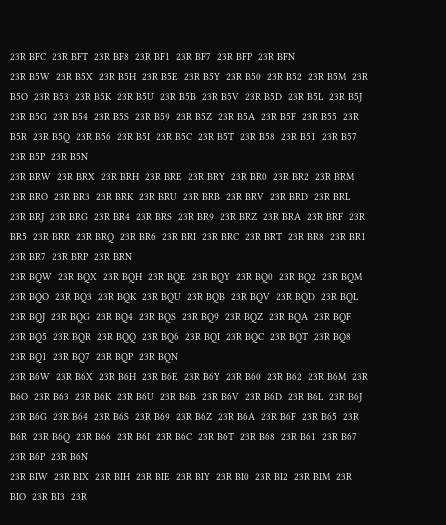23R BFC  23R BFT  23R BF8  23R BF1  23R BF7  23R BFP  23R BFN
23R B5W  23R B5X  23R B5H  23R B5E  23R B5Y  23R B50  23R B52  23R B5M  23R B5O  23R B53  23R B5K  23R B5U  23R B5B  23R B5V  23R B5D  23R B5L  23R B5J  23R B5G  23R B54  23R B5S  23R B59  23R B5Z  23R B5A  23R B5F  23R B55  23R B5R  23R B5Q  23R B56  23R B5I  23R B5C  23R B5T  23R B58  23R B51  23R B57  23R B5P  23R B5N
23R BRW  23R BRX  23R BRH  23R BRE  23R BRY  23R BR0  23R BR2  23R BRM  23R BRO  23R BR3  23R BRK  23R BRU  23R BRB  23R BRV  23R BRD  23R BRL  23R BRJ  23R BRG  23R BR4  23R BRS  23R BR9  23R BRZ  23R BRA  23R BRF  23R BR5  23R BRR  23R BRQ  23R BR6  23R BRI  23R BRC  23R BRT  23R BR8  23R BR1  23R BR7  23R BRP  23R BRN
23R BQW  23R BQX  23R BQH  23R BQE  23R BQY  23R BQ0  23R BQ2  23R BQM  23R BQO  23R BQ3  23R BQK  23R BQU  23R BQB  23R BQV  23R BQD  23R BQL  23R BQJ  23R BQG  23R BQ4  23R BQS  23R BQ9  23R BQZ  23R BQA  23R BQF  23R BQ5  23R BQR  23R BQQ  23R BQ6  23R BQI  23R BQC  23R BQT  23R BQ8  23R BQ1  23R BQ7  23R BQP  23R BQN
23R B6W  23R B6X  23R B6H  23R B6E  23R B6Y  23R B60  23R B62  23R B6M  23R B6O  23R B63  23R B6K  23R B6U  23R B6B  23R B6V  23R B6D  23R B6L  23R B6J  23R B6G  23R B64  23R B6S  23R B69  23R B6Z  23R B6A  23R B6F  23R B65  23R B6R  23R B6Q  23R B66  23R B6I  23R B6C  23R B6T  23R B68  23R B61  23R B67  23R B6P  23R B6N
23R BIW  23R BIX  23R BIH  23R BIE  23R BIY  23R BI0  23R BI2  23R BIM  23R BIO  23R BI3  23R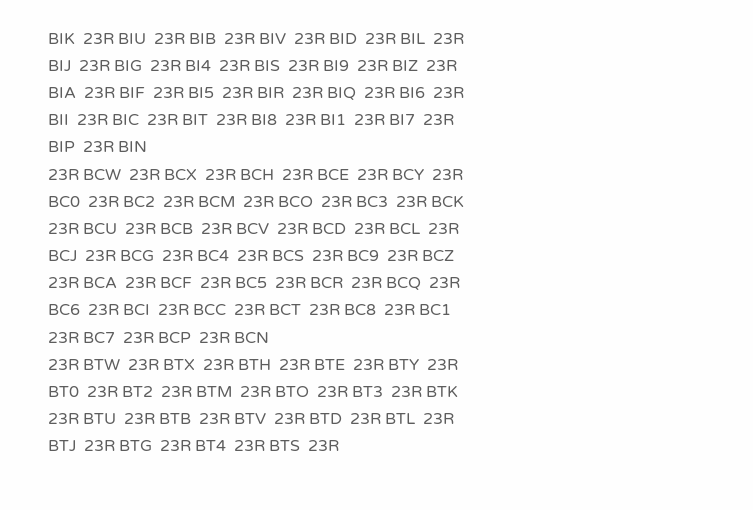BIK  23R BIU  23R BIB  23R BIV  23R BID  23R BIL  23R BIJ  23R BIG  23R BI4  23R BIS  23R BI9  23R BIZ  23R BIA  23R BIF  23R BI5  23R BIR  23R BIQ  23R BI6  23R BII  23R BIC  23R BIT  23R BI8  23R BI1  23R BI7  23R BIP  23R BIN
23R BCW  23R BCX  23R BCH  23R BCE  23R BCY  23R BC0  23R BC2  23R BCM  23R BCO  23R BC3  23R BCK  23R BCU  23R BCB  23R BCV  23R BCD  23R BCL  23R BCJ  23R BCG  23R BC4  23R BCS  23R BC9  23R BCZ  23R BCA  23R BCF  23R BC5  23R BCR  23R BCQ  23R BC6  23R BCI  23R BCC  23R BCT  23R BC8  23R BC1  23R BC7  23R BCP  23R BCN
23R BTW  23R BTX  23R BTH  23R BTE  23R BTY  23R BT0  23R BT2  23R BTM  23R BTO  23R BT3  23R BTK  23R BTU  23R BTB  23R BTV  23R BTD  23R BTL  23R BTJ  23R BTG  23R BT4  23R BTS  23R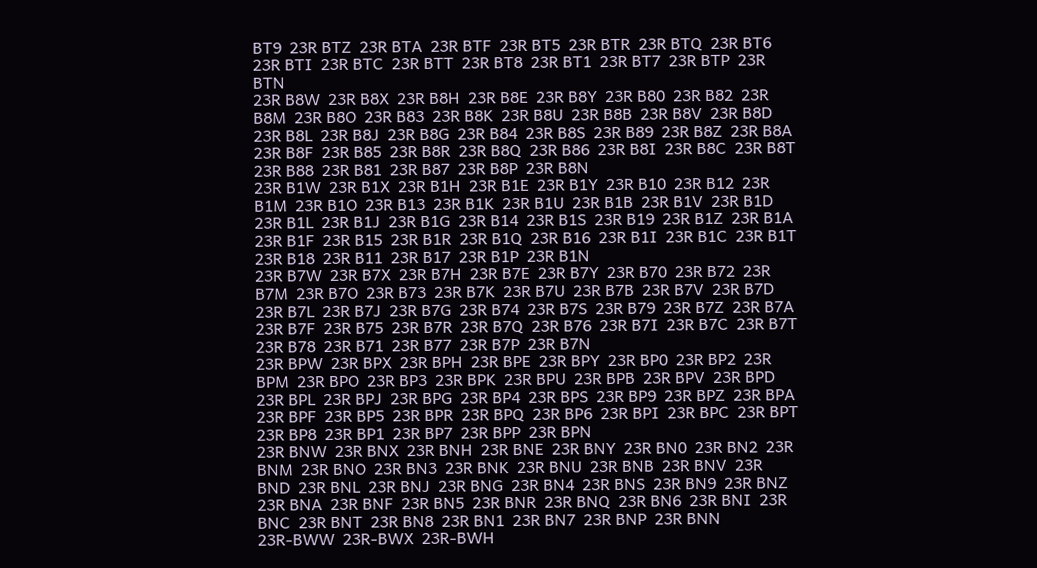BT9  23R BTZ  23R BTA  23R BTF  23R BT5  23R BTR  23R BTQ  23R BT6  23R BTI  23R BTC  23R BTT  23R BT8  23R BT1  23R BT7  23R BTP  23R BTN
23R B8W  23R B8X  23R B8H  23R B8E  23R B8Y  23R B80  23R B82  23R B8M  23R B8O  23R B83  23R B8K  23R B8U  23R B8B  23R B8V  23R B8D  23R B8L  23R B8J  23R B8G  23R B84  23R B8S  23R B89  23R B8Z  23R B8A  23R B8F  23R B85  23R B8R  23R B8Q  23R B86  23R B8I  23R B8C  23R B8T  23R B88  23R B81  23R B87  23R B8P  23R B8N
23R B1W  23R B1X  23R B1H  23R B1E  23R B1Y  23R B10  23R B12  23R B1M  23R B1O  23R B13  23R B1K  23R B1U  23R B1B  23R B1V  23R B1D  23R B1L  23R B1J  23R B1G  23R B14  23R B1S  23R B19  23R B1Z  23R B1A  23R B1F  23R B15  23R B1R  23R B1Q  23R B16  23R B1I  23R B1C  23R B1T  23R B18  23R B11  23R B17  23R B1P  23R B1N
23R B7W  23R B7X  23R B7H  23R B7E  23R B7Y  23R B70  23R B72  23R B7M  23R B7O  23R B73  23R B7K  23R B7U  23R B7B  23R B7V  23R B7D  23R B7L  23R B7J  23R B7G  23R B74  23R B7S  23R B79  23R B7Z  23R B7A  23R B7F  23R B75  23R B7R  23R B7Q  23R B76  23R B7I  23R B7C  23R B7T  23R B78  23R B71  23R B77  23R B7P  23R B7N
23R BPW  23R BPX  23R BPH  23R BPE  23R BPY  23R BP0  23R BP2  23R BPM  23R BPO  23R BP3  23R BPK  23R BPU  23R BPB  23R BPV  23R BPD  23R BPL  23R BPJ  23R BPG  23R BP4  23R BPS  23R BP9  23R BPZ  23R BPA  23R BPF  23R BP5  23R BPR  23R BPQ  23R BP6  23R BPI  23R BPC  23R BPT  23R BP8  23R BP1  23R BP7  23R BPP  23R BPN
23R BNW  23R BNX  23R BNH  23R BNE  23R BNY  23R BN0  23R BN2  23R BNM  23R BNO  23R BN3  23R BNK  23R BNU  23R BNB  23R BNV  23R BND  23R BNL  23R BNJ  23R BNG  23R BN4  23R BNS  23R BN9  23R BNZ  23R BNA  23R BNF  23R BN5  23R BNR  23R BNQ  23R BN6  23R BNI  23R BNC  23R BNT  23R BN8  23R BN1  23R BN7  23R BNP  23R BNN
23R-BWW  23R-BWX  23R-BWH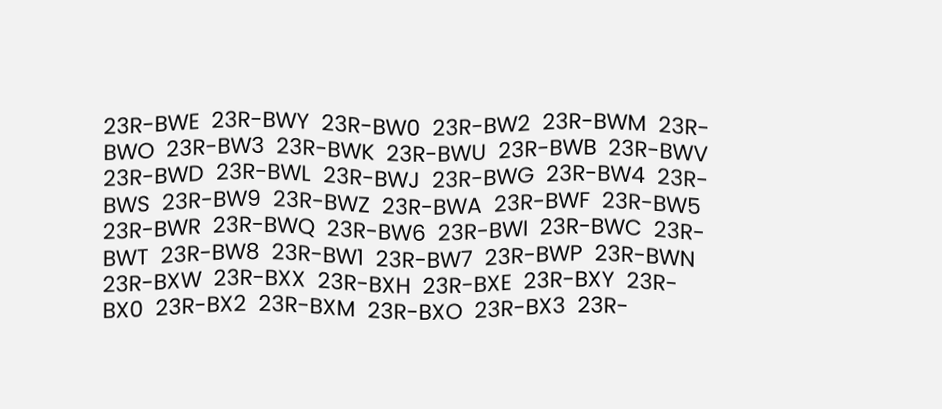23R-BWE  23R-BWY  23R-BW0  23R-BW2  23R-BWM  23R-BWO  23R-BW3  23R-BWK  23R-BWU  23R-BWB  23R-BWV  23R-BWD  23R-BWL  23R-BWJ  23R-BWG  23R-BW4  23R-BWS  23R-BW9  23R-BWZ  23R-BWA  23R-BWF  23R-BW5  23R-BWR  23R-BWQ  23R-BW6  23R-BWI  23R-BWC  23R-BWT  23R-BW8  23R-BW1  23R-BW7  23R-BWP  23R-BWN
23R-BXW  23R-BXX  23R-BXH  23R-BXE  23R-BXY  23R-BX0  23R-BX2  23R-BXM  23R-BXO  23R-BX3  23R-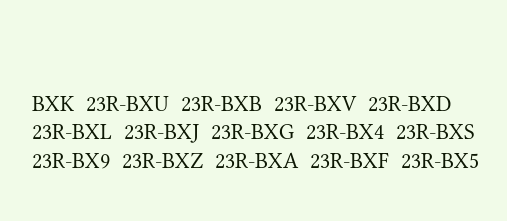BXK  23R-BXU  23R-BXB  23R-BXV  23R-BXD  23R-BXL  23R-BXJ  23R-BXG  23R-BX4  23R-BXS  23R-BX9  23R-BXZ  23R-BXA  23R-BXF  23R-BX5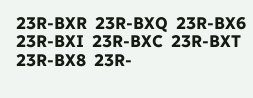23R-BXR  23R-BXQ  23R-BX6  23R-BXI  23R-BXC  23R-BXT  23R-BX8  23R-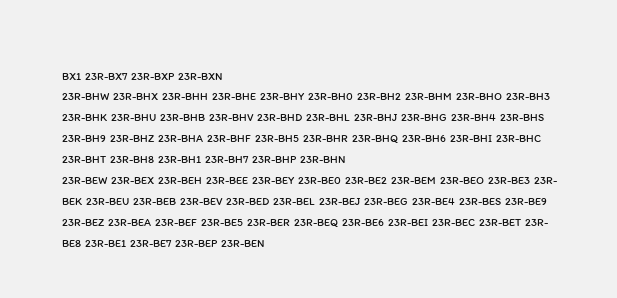BX1  23R-BX7  23R-BXP  23R-BXN
23R-BHW  23R-BHX  23R-BHH  23R-BHE  23R-BHY  23R-BH0  23R-BH2  23R-BHM  23R-BHO  23R-BH3  23R-BHK  23R-BHU  23R-BHB  23R-BHV  23R-BHD  23R-BHL  23R-BHJ  23R-BHG  23R-BH4  23R-BHS  23R-BH9  23R-BHZ  23R-BHA  23R-BHF  23R-BH5  23R-BHR  23R-BHQ  23R-BH6  23R-BHI  23R-BHC  23R-BHT  23R-BH8  23R-BH1  23R-BH7  23R-BHP  23R-BHN
23R-BEW  23R-BEX  23R-BEH  23R-BEE  23R-BEY  23R-BE0  23R-BE2  23R-BEM  23R-BEO  23R-BE3  23R-BEK  23R-BEU  23R-BEB  23R-BEV  23R-BED  23R-BEL  23R-BEJ  23R-BEG  23R-BE4  23R-BES  23R-BE9  23R-BEZ  23R-BEA  23R-BEF  23R-BE5  23R-BER  23R-BEQ  23R-BE6  23R-BEI  23R-BEC  23R-BET  23R-BE8  23R-BE1  23R-BE7  23R-BEP  23R-BEN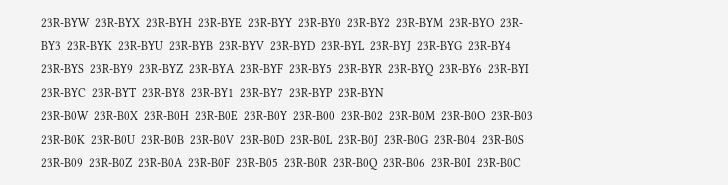23R-BYW  23R-BYX  23R-BYH  23R-BYE  23R-BYY  23R-BY0  23R-BY2  23R-BYM  23R-BYO  23R-BY3  23R-BYK  23R-BYU  23R-BYB  23R-BYV  23R-BYD  23R-BYL  23R-BYJ  23R-BYG  23R-BY4  23R-BYS  23R-BY9  23R-BYZ  23R-BYA  23R-BYF  23R-BY5  23R-BYR  23R-BYQ  23R-BY6  23R-BYI  23R-BYC  23R-BYT  23R-BY8  23R-BY1  23R-BY7  23R-BYP  23R-BYN
23R-B0W  23R-B0X  23R-B0H  23R-B0E  23R-B0Y  23R-B00  23R-B02  23R-B0M  23R-B0O  23R-B03  23R-B0K  23R-B0U  23R-B0B  23R-B0V  23R-B0D  23R-B0L  23R-B0J  23R-B0G  23R-B04  23R-B0S  23R-B09  23R-B0Z  23R-B0A  23R-B0F  23R-B05  23R-B0R  23R-B0Q  23R-B06  23R-B0I  23R-B0C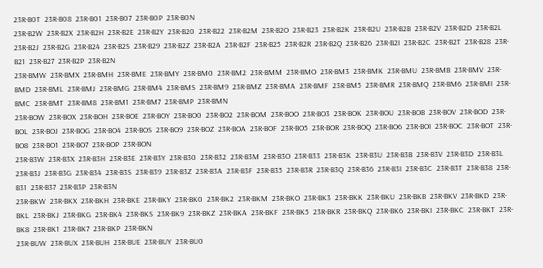23R-B0T  23R-B08  23R-B01  23R-B07  23R-B0P  23R-B0N
23R-B2W  23R-B2X  23R-B2H  23R-B2E  23R-B2Y  23R-B20  23R-B22  23R-B2M  23R-B2O  23R-B23  23R-B2K  23R-B2U  23R-B2B  23R-B2V  23R-B2D  23R-B2L  23R-B2J  23R-B2G  23R-B24  23R-B2S  23R-B29  23R-B2Z  23R-B2A  23R-B2F  23R-B25  23R-B2R  23R-B2Q  23R-B26  23R-B2I  23R-B2C  23R-B2T  23R-B28  23R-B21  23R-B27  23R-B2P  23R-B2N
23R-BMW  23R-BMX  23R-BMH  23R-BME  23R-BMY  23R-BM0  23R-BM2  23R-BMM  23R-BMO  23R-BM3  23R-BMK  23R-BMU  23R-BMB  23R-BMV  23R-BMD  23R-BML  23R-BMJ  23R-BMG  23R-BM4  23R-BMS  23R-BM9  23R-BMZ  23R-BMA  23R-BMF  23R-BM5  23R-BMR  23R-BMQ  23R-BM6  23R-BMI  23R-BMC  23R-BMT  23R-BM8  23R-BM1  23R-BM7  23R-BMP  23R-BMN
23R-BOW  23R-BOX  23R-BOH  23R-BOE  23R-BOY  23R-BO0  23R-BO2  23R-BOM  23R-BOO  23R-BO3  23R-BOK  23R-BOU  23R-BOB  23R-BOV  23R-BOD  23R-BOL  23R-BOJ  23R-BOG  23R-BO4  23R-BOS  23R-BO9  23R-BOZ  23R-BOA  23R-BOF  23R-BO5  23R-BOR  23R-BOQ  23R-BO6  23R-BOI  23R-BOC  23R-BOT  23R-BO8  23R-BO1  23R-BO7  23R-BOP  23R-BON
23R-B3W  23R-B3X  23R-B3H  23R-B3E  23R-B3Y  23R-B30  23R-B32  23R-B3M  23R-B3O  23R-B33  23R-B3K  23R-B3U  23R-B3B  23R-B3V  23R-B3D  23R-B3L  23R-B3J  23R-B3G  23R-B34  23R-B3S  23R-B39  23R-B3Z  23R-B3A  23R-B3F  23R-B35  23R-B3R  23R-B3Q  23R-B36  23R-B3I  23R-B3C  23R-B3T  23R-B38  23R-B31  23R-B37  23R-B3P  23R-B3N
23R-BKW  23R-BKX  23R-BKH  23R-BKE  23R-BKY  23R-BK0  23R-BK2  23R-BKM  23R-BKO  23R-BK3  23R-BKK  23R-BKU  23R-BKB  23R-BKV  23R-BKD  23R-BKL  23R-BKJ  23R-BKG  23R-BK4  23R-BKS  23R-BK9  23R-BKZ  23R-BKA  23R-BKF  23R-BK5  23R-BKR  23R-BKQ  23R-BK6  23R-BKI  23R-BKC  23R-BKT  23R-BK8  23R-BK1  23R-BK7  23R-BKP  23R-BKN
23R-BUW  23R-BUX  23R-BUH  23R-BUE  23R-BUY  23R-BU0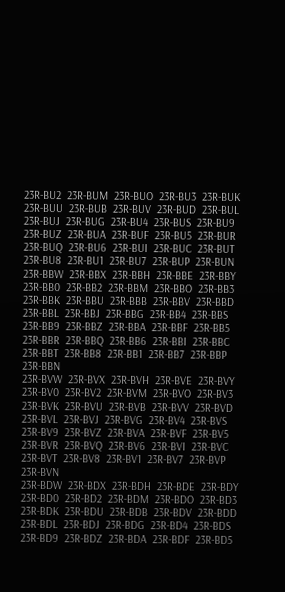23R-BU2  23R-BUM  23R-BUO  23R-BU3  23R-BUK  23R-BUU  23R-BUB  23R-BUV  23R-BUD  23R-BUL  23R-BUJ  23R-BUG  23R-BU4  23R-BUS  23R-BU9  23R-BUZ  23R-BUA  23R-BUF  23R-BU5  23R-BUR  23R-BUQ  23R-BU6  23R-BUI  23R-BUC  23R-BUT  23R-BU8  23R-BU1  23R-BU7  23R-BUP  23R-BUN
23R-BBW  23R-BBX  23R-BBH  23R-BBE  23R-BBY  23R-BB0  23R-BB2  23R-BBM  23R-BBO  23R-BB3  23R-BBK  23R-BBU  23R-BBB  23R-BBV  23R-BBD  23R-BBL  23R-BBJ  23R-BBG  23R-BB4  23R-BBS  23R-BB9  23R-BBZ  23R-BBA  23R-BBF  23R-BB5  23R-BBR  23R-BBQ  23R-BB6  23R-BBI  23R-BBC  23R-BBT  23R-BB8  23R-BB1  23R-BB7  23R-BBP  23R-BBN
23R-BVW  23R-BVX  23R-BVH  23R-BVE  23R-BVY  23R-BV0  23R-BV2  23R-BVM  23R-BVO  23R-BV3  23R-BVK  23R-BVU  23R-BVB  23R-BVV  23R-BVD  23R-BVL  23R-BVJ  23R-BVG  23R-BV4  23R-BVS  23R-BV9  23R-BVZ  23R-BVA  23R-BVF  23R-BV5  23R-BVR  23R-BVQ  23R-BV6  23R-BVI  23R-BVC  23R-BVT  23R-BV8  23R-BV1  23R-BV7  23R-BVP  23R-BVN
23R-BDW  23R-BDX  23R-BDH  23R-BDE  23R-BDY  23R-BD0  23R-BD2  23R-BDM  23R-BDO  23R-BD3  23R-BDK  23R-BDU  23R-BDB  23R-BDV  23R-BDD  23R-BDL  23R-BDJ  23R-BDG  23R-BD4  23R-BDS  23R-BD9  23R-BDZ  23R-BDA  23R-BDF  23R-BD5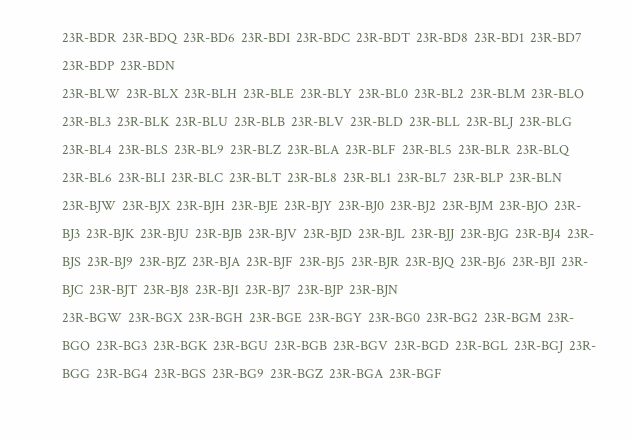23R-BDR  23R-BDQ  23R-BD6  23R-BDI  23R-BDC  23R-BDT  23R-BD8  23R-BD1  23R-BD7  23R-BDP  23R-BDN
23R-BLW  23R-BLX  23R-BLH  23R-BLE  23R-BLY  23R-BL0  23R-BL2  23R-BLM  23R-BLO  23R-BL3  23R-BLK  23R-BLU  23R-BLB  23R-BLV  23R-BLD  23R-BLL  23R-BLJ  23R-BLG  23R-BL4  23R-BLS  23R-BL9  23R-BLZ  23R-BLA  23R-BLF  23R-BL5  23R-BLR  23R-BLQ  23R-BL6  23R-BLI  23R-BLC  23R-BLT  23R-BL8  23R-BL1  23R-BL7  23R-BLP  23R-BLN
23R-BJW  23R-BJX  23R-BJH  23R-BJE  23R-BJY  23R-BJ0  23R-BJ2  23R-BJM  23R-BJO  23R-BJ3  23R-BJK  23R-BJU  23R-BJB  23R-BJV  23R-BJD  23R-BJL  23R-BJJ  23R-BJG  23R-BJ4  23R-BJS  23R-BJ9  23R-BJZ  23R-BJA  23R-BJF  23R-BJ5  23R-BJR  23R-BJQ  23R-BJ6  23R-BJI  23R-BJC  23R-BJT  23R-BJ8  23R-BJ1  23R-BJ7  23R-BJP  23R-BJN
23R-BGW  23R-BGX  23R-BGH  23R-BGE  23R-BGY  23R-BG0  23R-BG2  23R-BGM  23R-BGO  23R-BG3  23R-BGK  23R-BGU  23R-BGB  23R-BGV  23R-BGD  23R-BGL  23R-BGJ  23R-BGG  23R-BG4  23R-BGS  23R-BG9  23R-BGZ  23R-BGA  23R-BGF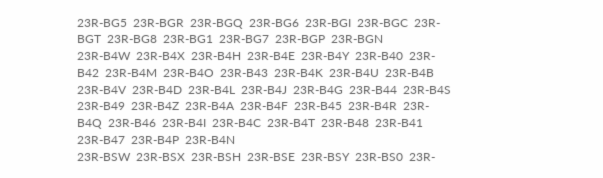23R-BG5  23R-BGR  23R-BGQ  23R-BG6  23R-BGI  23R-BGC  23R-BGT  23R-BG8  23R-BG1  23R-BG7  23R-BGP  23R-BGN
23R-B4W  23R-B4X  23R-B4H  23R-B4E  23R-B4Y  23R-B40  23R-B42  23R-B4M  23R-B4O  23R-B43  23R-B4K  23R-B4U  23R-B4B  23R-B4V  23R-B4D  23R-B4L  23R-B4J  23R-B4G  23R-B44  23R-B4S  23R-B49  23R-B4Z  23R-B4A  23R-B4F  23R-B45  23R-B4R  23R-B4Q  23R-B46  23R-B4I  23R-B4C  23R-B4T  23R-B48  23R-B41  23R-B47  23R-B4P  23R-B4N
23R-BSW  23R-BSX  23R-BSH  23R-BSE  23R-BSY  23R-BS0  23R-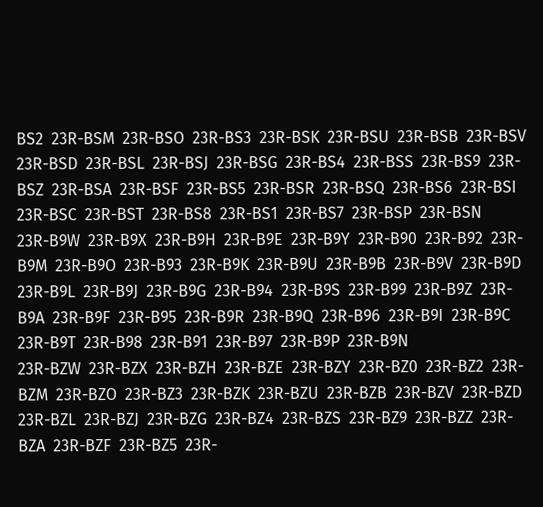BS2  23R-BSM  23R-BSO  23R-BS3  23R-BSK  23R-BSU  23R-BSB  23R-BSV  23R-BSD  23R-BSL  23R-BSJ  23R-BSG  23R-BS4  23R-BSS  23R-BS9  23R-BSZ  23R-BSA  23R-BSF  23R-BS5  23R-BSR  23R-BSQ  23R-BS6  23R-BSI  23R-BSC  23R-BST  23R-BS8  23R-BS1  23R-BS7  23R-BSP  23R-BSN
23R-B9W  23R-B9X  23R-B9H  23R-B9E  23R-B9Y  23R-B90  23R-B92  23R-B9M  23R-B9O  23R-B93  23R-B9K  23R-B9U  23R-B9B  23R-B9V  23R-B9D  23R-B9L  23R-B9J  23R-B9G  23R-B94  23R-B9S  23R-B99  23R-B9Z  23R-B9A  23R-B9F  23R-B95  23R-B9R  23R-B9Q  23R-B96  23R-B9I  23R-B9C  23R-B9T  23R-B98  23R-B91  23R-B97  23R-B9P  23R-B9N
23R-BZW  23R-BZX  23R-BZH  23R-BZE  23R-BZY  23R-BZ0  23R-BZ2  23R-BZM  23R-BZO  23R-BZ3  23R-BZK  23R-BZU  23R-BZB  23R-BZV  23R-BZD  23R-BZL  23R-BZJ  23R-BZG  23R-BZ4  23R-BZS  23R-BZ9  23R-BZZ  23R-BZA  23R-BZF  23R-BZ5  23R-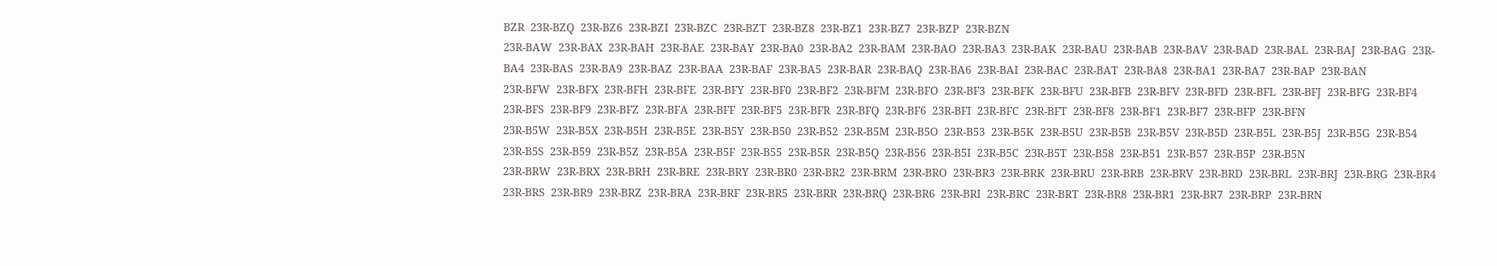BZR  23R-BZQ  23R-BZ6  23R-BZI  23R-BZC  23R-BZT  23R-BZ8  23R-BZ1  23R-BZ7  23R-BZP  23R-BZN
23R-BAW  23R-BAX  23R-BAH  23R-BAE  23R-BAY  23R-BA0  23R-BA2  23R-BAM  23R-BAO  23R-BA3  23R-BAK  23R-BAU  23R-BAB  23R-BAV  23R-BAD  23R-BAL  23R-BAJ  23R-BAG  23R-BA4  23R-BAS  23R-BA9  23R-BAZ  23R-BAA  23R-BAF  23R-BA5  23R-BAR  23R-BAQ  23R-BA6  23R-BAI  23R-BAC  23R-BAT  23R-BA8  23R-BA1  23R-BA7  23R-BAP  23R-BAN
23R-BFW  23R-BFX  23R-BFH  23R-BFE  23R-BFY  23R-BF0  23R-BF2  23R-BFM  23R-BFO  23R-BF3  23R-BFK  23R-BFU  23R-BFB  23R-BFV  23R-BFD  23R-BFL  23R-BFJ  23R-BFG  23R-BF4  23R-BFS  23R-BF9  23R-BFZ  23R-BFA  23R-BFF  23R-BF5  23R-BFR  23R-BFQ  23R-BF6  23R-BFI  23R-BFC  23R-BFT  23R-BF8  23R-BF1  23R-BF7  23R-BFP  23R-BFN
23R-B5W  23R-B5X  23R-B5H  23R-B5E  23R-B5Y  23R-B50  23R-B52  23R-B5M  23R-B5O  23R-B53  23R-B5K  23R-B5U  23R-B5B  23R-B5V  23R-B5D  23R-B5L  23R-B5J  23R-B5G  23R-B54  23R-B5S  23R-B59  23R-B5Z  23R-B5A  23R-B5F  23R-B55  23R-B5R  23R-B5Q  23R-B56  23R-B5I  23R-B5C  23R-B5T  23R-B58  23R-B51  23R-B57  23R-B5P  23R-B5N
23R-BRW  23R-BRX  23R-BRH  23R-BRE  23R-BRY  23R-BR0  23R-BR2  23R-BRM  23R-BRO  23R-BR3  23R-BRK  23R-BRU  23R-BRB  23R-BRV  23R-BRD  23R-BRL  23R-BRJ  23R-BRG  23R-BR4  23R-BRS  23R-BR9  23R-BRZ  23R-BRA  23R-BRF  23R-BR5  23R-BRR  23R-BRQ  23R-BR6  23R-BRI  23R-BRC  23R-BRT  23R-BR8  23R-BR1  23R-BR7  23R-BRP  23R-BRN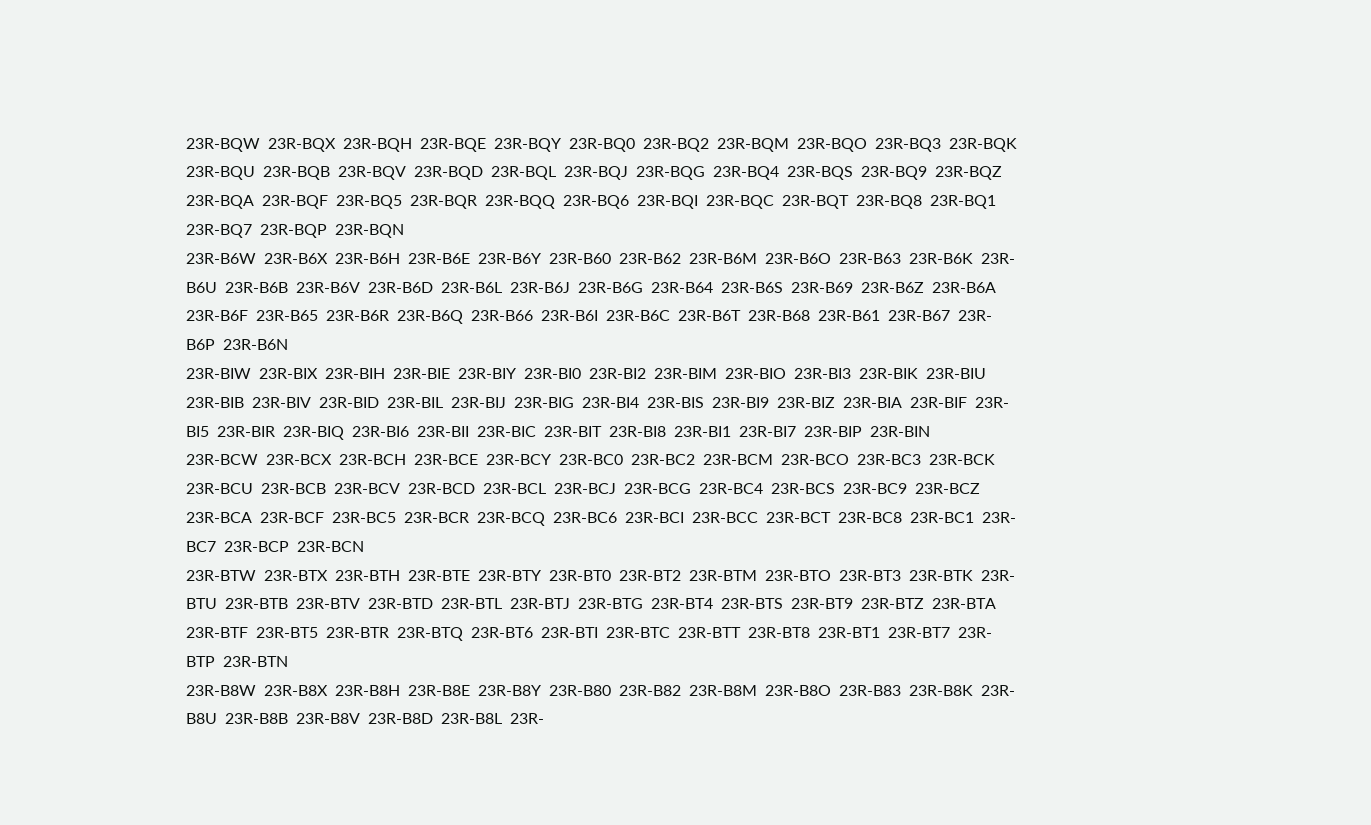23R-BQW  23R-BQX  23R-BQH  23R-BQE  23R-BQY  23R-BQ0  23R-BQ2  23R-BQM  23R-BQO  23R-BQ3  23R-BQK  23R-BQU  23R-BQB  23R-BQV  23R-BQD  23R-BQL  23R-BQJ  23R-BQG  23R-BQ4  23R-BQS  23R-BQ9  23R-BQZ  23R-BQA  23R-BQF  23R-BQ5  23R-BQR  23R-BQQ  23R-BQ6  23R-BQI  23R-BQC  23R-BQT  23R-BQ8  23R-BQ1  23R-BQ7  23R-BQP  23R-BQN
23R-B6W  23R-B6X  23R-B6H  23R-B6E  23R-B6Y  23R-B60  23R-B62  23R-B6M  23R-B6O  23R-B63  23R-B6K  23R-B6U  23R-B6B  23R-B6V  23R-B6D  23R-B6L  23R-B6J  23R-B6G  23R-B64  23R-B6S  23R-B69  23R-B6Z  23R-B6A  23R-B6F  23R-B65  23R-B6R  23R-B6Q  23R-B66  23R-B6I  23R-B6C  23R-B6T  23R-B68  23R-B61  23R-B67  23R-B6P  23R-B6N
23R-BIW  23R-BIX  23R-BIH  23R-BIE  23R-BIY  23R-BI0  23R-BI2  23R-BIM  23R-BIO  23R-BI3  23R-BIK  23R-BIU  23R-BIB  23R-BIV  23R-BID  23R-BIL  23R-BIJ  23R-BIG  23R-BI4  23R-BIS  23R-BI9  23R-BIZ  23R-BIA  23R-BIF  23R-BI5  23R-BIR  23R-BIQ  23R-BI6  23R-BII  23R-BIC  23R-BIT  23R-BI8  23R-BI1  23R-BI7  23R-BIP  23R-BIN
23R-BCW  23R-BCX  23R-BCH  23R-BCE  23R-BCY  23R-BC0  23R-BC2  23R-BCM  23R-BCO  23R-BC3  23R-BCK  23R-BCU  23R-BCB  23R-BCV  23R-BCD  23R-BCL  23R-BCJ  23R-BCG  23R-BC4  23R-BCS  23R-BC9  23R-BCZ  23R-BCA  23R-BCF  23R-BC5  23R-BCR  23R-BCQ  23R-BC6  23R-BCI  23R-BCC  23R-BCT  23R-BC8  23R-BC1  23R-BC7  23R-BCP  23R-BCN
23R-BTW  23R-BTX  23R-BTH  23R-BTE  23R-BTY  23R-BT0  23R-BT2  23R-BTM  23R-BTO  23R-BT3  23R-BTK  23R-BTU  23R-BTB  23R-BTV  23R-BTD  23R-BTL  23R-BTJ  23R-BTG  23R-BT4  23R-BTS  23R-BT9  23R-BTZ  23R-BTA  23R-BTF  23R-BT5  23R-BTR  23R-BTQ  23R-BT6  23R-BTI  23R-BTC  23R-BTT  23R-BT8  23R-BT1  23R-BT7  23R-BTP  23R-BTN
23R-B8W  23R-B8X  23R-B8H  23R-B8E  23R-B8Y  23R-B80  23R-B82  23R-B8M  23R-B8O  23R-B83  23R-B8K  23R-B8U  23R-B8B  23R-B8V  23R-B8D  23R-B8L  23R-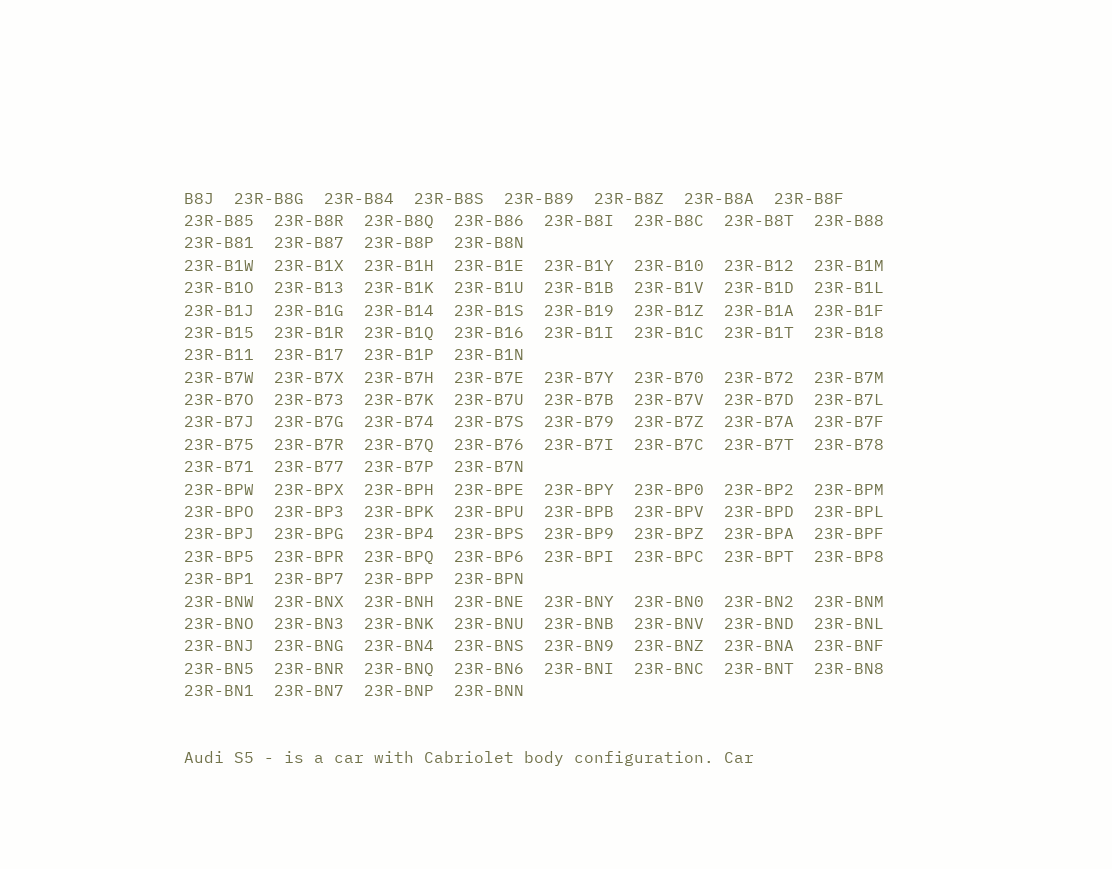B8J  23R-B8G  23R-B84  23R-B8S  23R-B89  23R-B8Z  23R-B8A  23R-B8F  23R-B85  23R-B8R  23R-B8Q  23R-B86  23R-B8I  23R-B8C  23R-B8T  23R-B88  23R-B81  23R-B87  23R-B8P  23R-B8N
23R-B1W  23R-B1X  23R-B1H  23R-B1E  23R-B1Y  23R-B10  23R-B12  23R-B1M  23R-B1O  23R-B13  23R-B1K  23R-B1U  23R-B1B  23R-B1V  23R-B1D  23R-B1L  23R-B1J  23R-B1G  23R-B14  23R-B1S  23R-B19  23R-B1Z  23R-B1A  23R-B1F  23R-B15  23R-B1R  23R-B1Q  23R-B16  23R-B1I  23R-B1C  23R-B1T  23R-B18  23R-B11  23R-B17  23R-B1P  23R-B1N
23R-B7W  23R-B7X  23R-B7H  23R-B7E  23R-B7Y  23R-B70  23R-B72  23R-B7M  23R-B7O  23R-B73  23R-B7K  23R-B7U  23R-B7B  23R-B7V  23R-B7D  23R-B7L  23R-B7J  23R-B7G  23R-B74  23R-B7S  23R-B79  23R-B7Z  23R-B7A  23R-B7F  23R-B75  23R-B7R  23R-B7Q  23R-B76  23R-B7I  23R-B7C  23R-B7T  23R-B78  23R-B71  23R-B77  23R-B7P  23R-B7N
23R-BPW  23R-BPX  23R-BPH  23R-BPE  23R-BPY  23R-BP0  23R-BP2  23R-BPM  23R-BPO  23R-BP3  23R-BPK  23R-BPU  23R-BPB  23R-BPV  23R-BPD  23R-BPL  23R-BPJ  23R-BPG  23R-BP4  23R-BPS  23R-BP9  23R-BPZ  23R-BPA  23R-BPF  23R-BP5  23R-BPR  23R-BPQ  23R-BP6  23R-BPI  23R-BPC  23R-BPT  23R-BP8  23R-BP1  23R-BP7  23R-BPP  23R-BPN
23R-BNW  23R-BNX  23R-BNH  23R-BNE  23R-BNY  23R-BN0  23R-BN2  23R-BNM  23R-BNO  23R-BN3  23R-BNK  23R-BNU  23R-BNB  23R-BNV  23R-BND  23R-BNL  23R-BNJ  23R-BNG  23R-BN4  23R-BNS  23R-BN9  23R-BNZ  23R-BNA  23R-BNF  23R-BN5  23R-BNR  23R-BNQ  23R-BN6  23R-BNI  23R-BNC  23R-BNT  23R-BN8  23R-BN1  23R-BN7  23R-BNP  23R-BNN


Audi S5 - is a car with Cabriolet body configuration. Car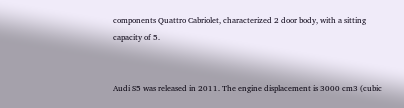components Quattro Cabriolet, characterized 2 door body, with a sitting capacity of 5.


Audi S5 was released in 2011. The engine displacement is 3000 cm3 (cubic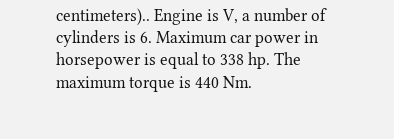centimeters).. Engine is V, a number of cylinders is 6. Maximum car power in horsepower is equal to 338 hp. The maximum torque is 440 Nm.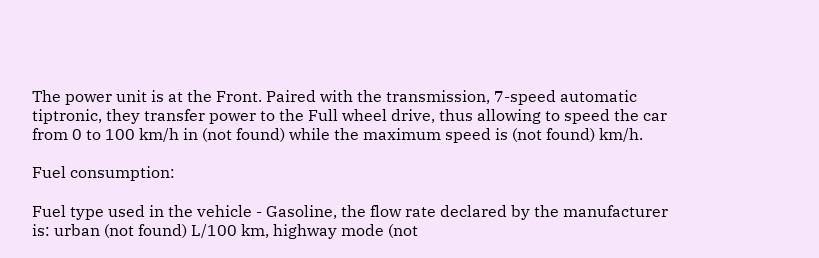The power unit is at the Front. Paired with the transmission, 7-speed automatic tiptronic, they transfer power to the Full wheel drive, thus allowing to speed the car from 0 to 100 km/h in (not found) while the maximum speed is (not found) km/h.

Fuel consumption:

Fuel type used in the vehicle - Gasoline, the flow rate declared by the manufacturer is: urban (not found) L/100 km, highway mode (not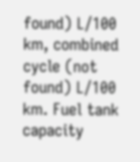found) L/100 km, combined cycle (not found) L/100 km. Fuel tank capacity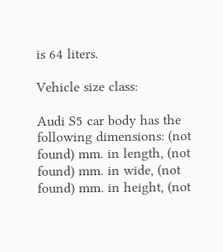is 64 liters.

Vehicle size class:

Audi S5 car body has the following dimensions: (not found) mm. in length, (not found) mm. in wide, (not found) mm. in height, (not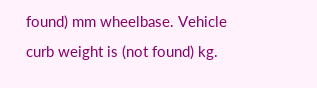found) mm wheelbase. Vehicle curb weight is (not found) kg.